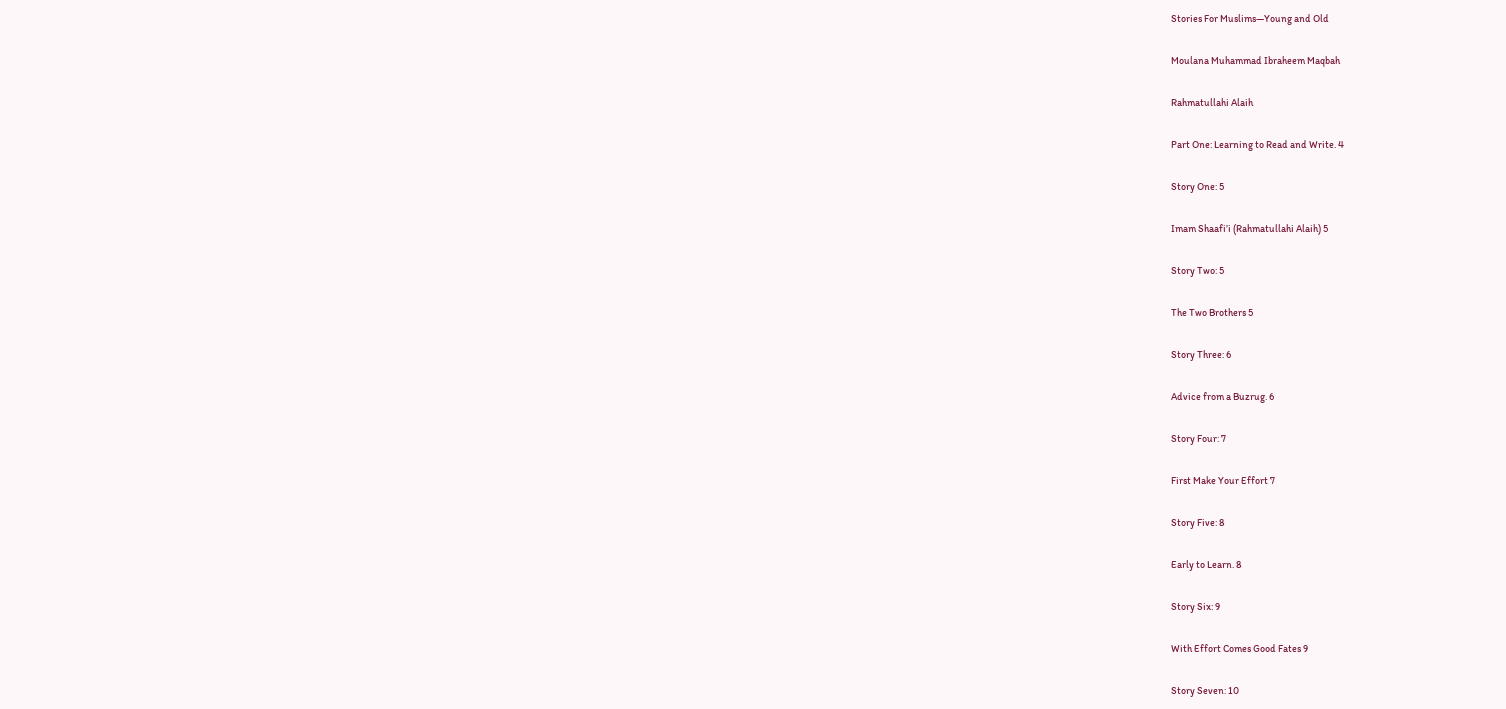Stories For Muslims—Young and Old

Moulana Muhammad Ibraheem Maqbah

Rahmatullahi Alaih

Part One: Learning to Read and Write. 4

Story One: 5

Imam Shaafi’i (Rahmatullahi Alaih) 5

Story Two: 5

The Two Brothers 5

Story Three: 6

Advice from a Buzrug. 6

Story Four: 7

First Make Your Effort 7

Story Five: 8

Early to Learn. 8

Story Six: 9

With Effort Comes Good Fates 9

Story Seven: 10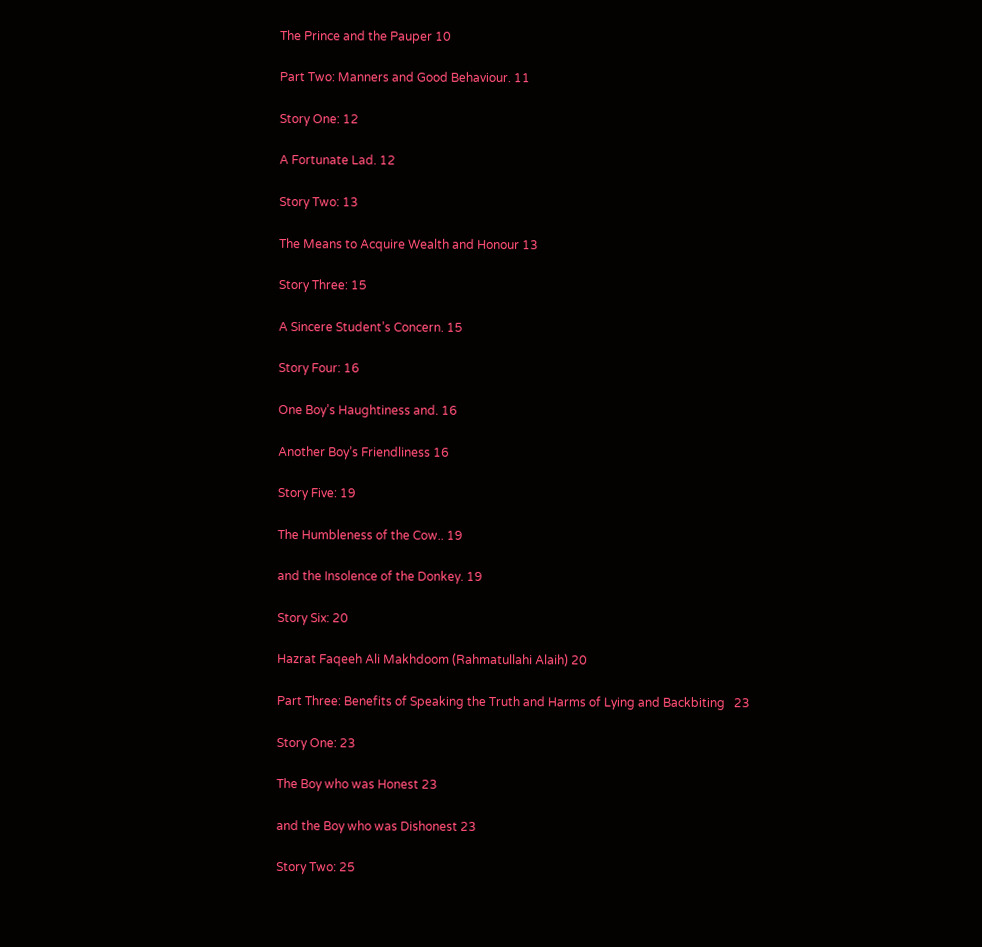The Prince and the Pauper 10

Part Two: Manners and Good Behaviour. 11

Story One: 12

A Fortunate Lad. 12

Story Two: 13

The Means to Acquire Wealth and Honour 13

Story Three: 15

A Sincere Student’s Concern. 15

Story Four: 16

One Boy’s Haughtiness and. 16

Another Boy’s Friendliness 16

Story Five: 19

The Humbleness of the Cow.. 19

and the Insolence of the Donkey. 19

Story Six: 20

Hazrat Faqeeh Ali Makhdoom (Rahmatullahi Alaih) 20

Part Three: Benefits of Speaking the Truth and Harms of Lying and Backbiting   23

Story One: 23

The Boy who was Honest 23

and the Boy who was Dishonest 23

Story Two: 25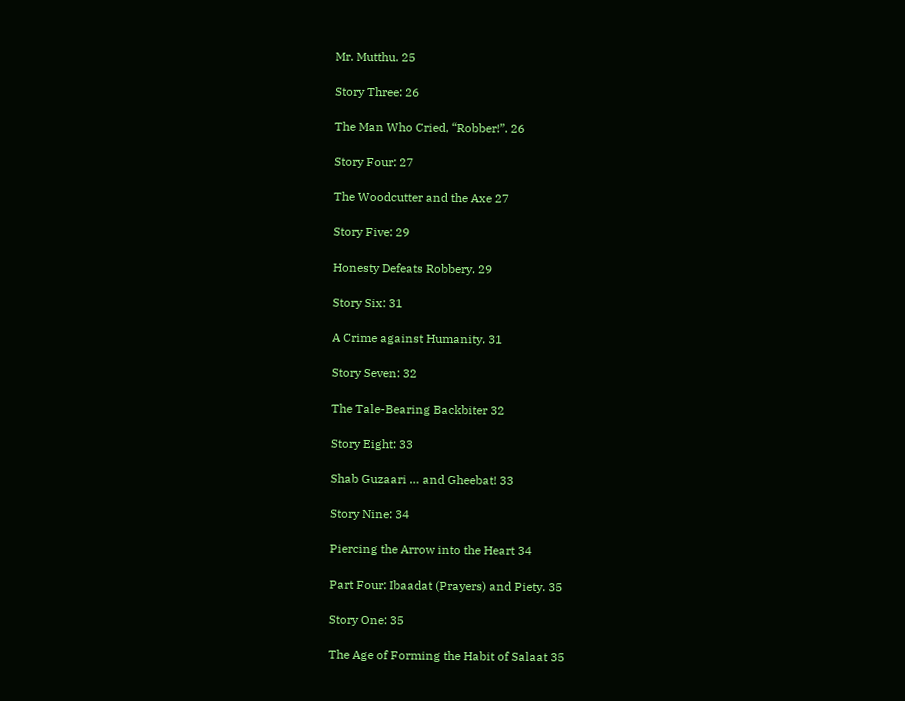Mr. Mutthu. 25

Story Three: 26

The Man Who Cried, “Robber!”. 26

Story Four: 27

The Woodcutter and the Axe 27

Story Five: 29

Honesty Defeats Robbery. 29

Story Six: 31

A Crime against Humanity. 31

Story Seven: 32

The Tale-Bearing Backbiter 32

Story Eight: 33

Shab Guzaari … and Gheebat! 33

Story Nine: 34

Piercing the Arrow into the Heart 34

Part Four: Ibaadat (Prayers) and Piety. 35

Story One: 35

The Age of Forming the Habit of Salaat 35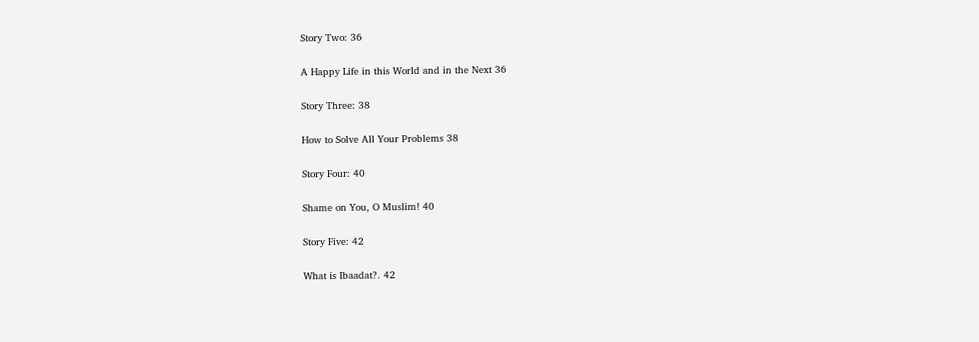Story Two: 36

A Happy Life in this World and in the Next 36

Story Three: 38

How to Solve All Your Problems 38

Story Four: 40

Shame on You, O Muslim! 40

Story Five: 42

What is Ibaadat?. 42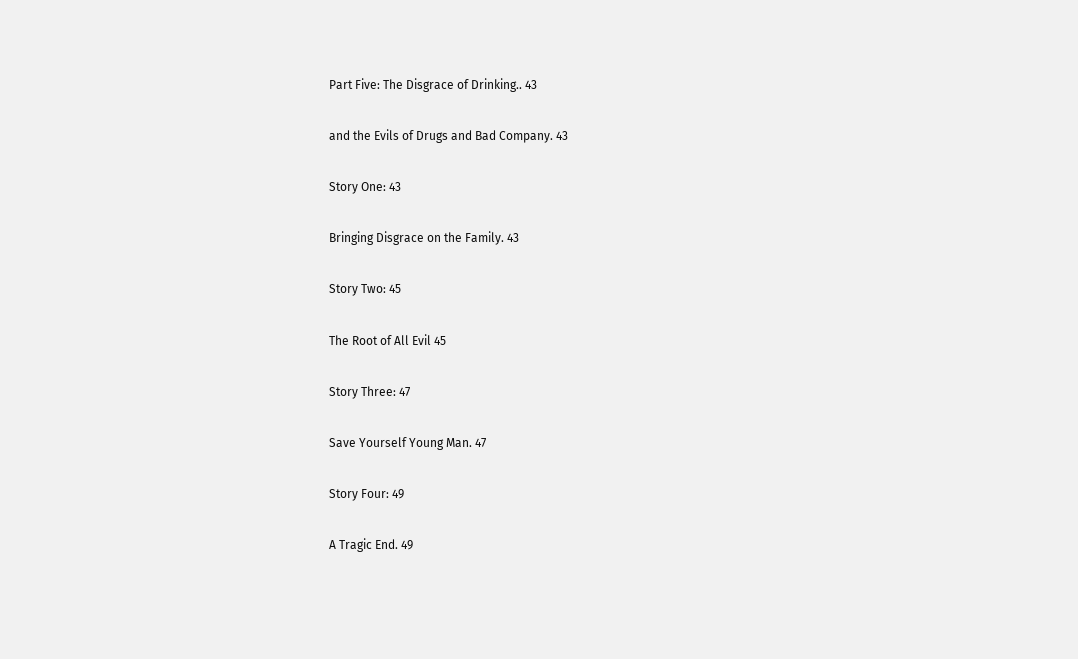Part Five: The Disgrace of Drinking.. 43

and the Evils of Drugs and Bad Company. 43

Story One: 43

Bringing Disgrace on the Family. 43

Story Two: 45

The Root of All Evil 45

Story Three: 47

Save Yourself Young Man. 47

Story Four: 49

A Tragic End. 49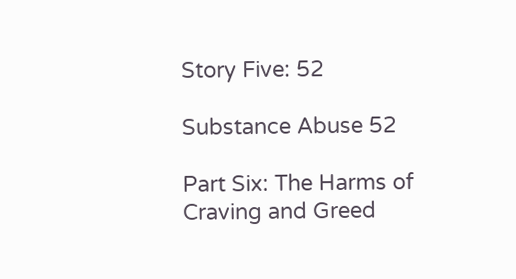Story Five: 52

Substance Abuse 52

Part Six: The Harms of Craving and Greed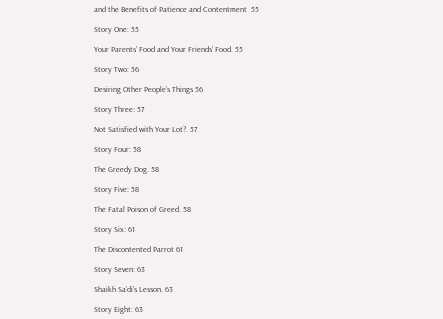and the Benefits of Patience and Contentment  55

Story One: 55

Your Parents’ Food and Your Friends’ Food. 55

Story Two: 56

Desiring Other People’s Things 56

Story Three: 57

Not Satisfied with Your Lot?. 57

Story Four: 58

The Greedy Dog. 58

Story Five: 58

The Fatal Poison of Greed. 58

Story Six: 61

The Discontented Parrot 61

Story Seven: 63

Shaikh Sa’di’s Lesson. 63

Story Eight: 63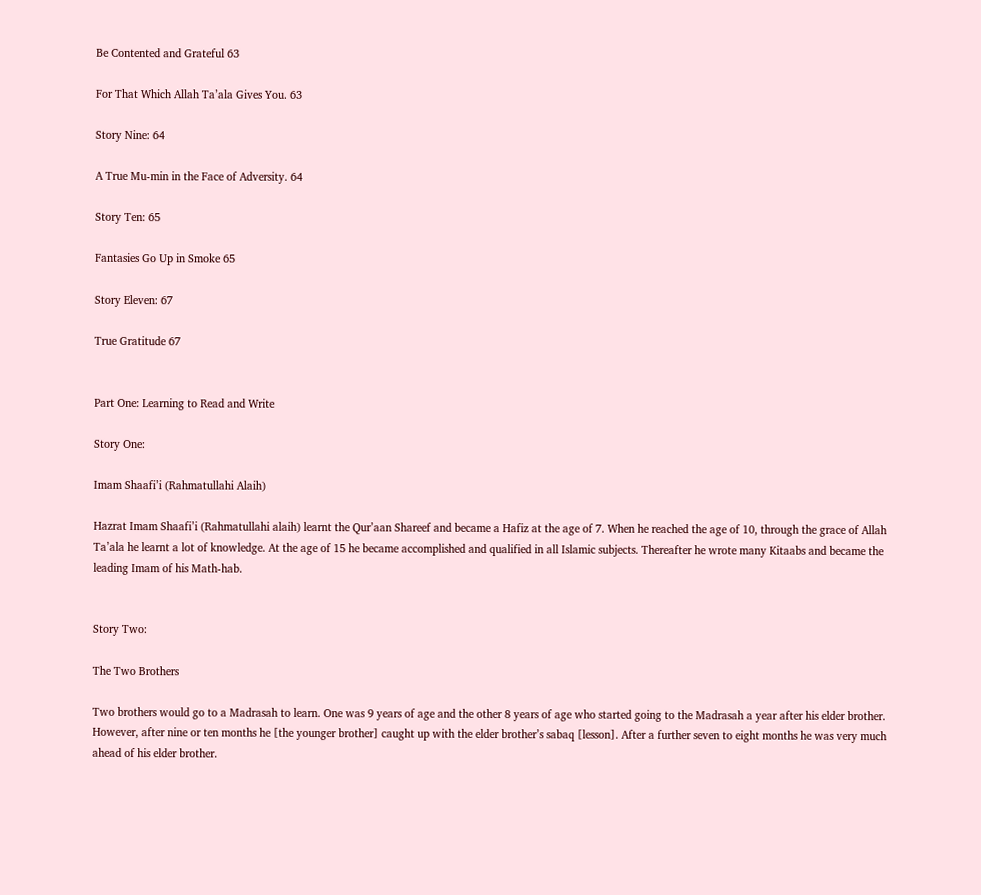Be Contented and Grateful 63

For That Which Allah Ta’ala Gives You. 63

Story Nine: 64

A True Mu-min in the Face of Adversity. 64

Story Ten: 65

Fantasies Go Up in Smoke 65

Story Eleven: 67

True Gratitude 67


Part One: Learning to Read and Write

Story One:

Imam Shaafi’i (Rahmatullahi Alaih)

Hazrat Imam Shaafi’i (Rahmatullahi alaih) learnt the Qur’aan Shareef and became a Hafiz at the age of 7. When he reached the age of 10, through the grace of Allah Ta’ala he learnt a lot of knowledge. At the age of 15 he became accomplished and qualified in all Islamic subjects. Thereafter he wrote many Kitaabs and became the leading Imam of his Math-hab.


Story Two:

The Two Brothers

Two brothers would go to a Madrasah to learn. One was 9 years of age and the other 8 years of age who started going to the Madrasah a year after his elder brother. However, after nine or ten months he [the younger brother] caught up with the elder brother’s sabaq [lesson]. After a further seven to eight months he was very much ahead of his elder brother.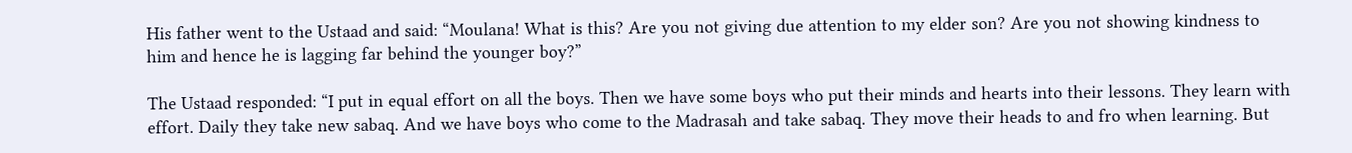His father went to the Ustaad and said: “Moulana! What is this? Are you not giving due attention to my elder son? Are you not showing kindness to him and hence he is lagging far behind the younger boy?”

The Ustaad responded: “I put in equal effort on all the boys. Then we have some boys who put their minds and hearts into their lessons. They learn with effort. Daily they take new sabaq. And we have boys who come to the Madrasah and take sabaq. They move their heads to and fro when learning. But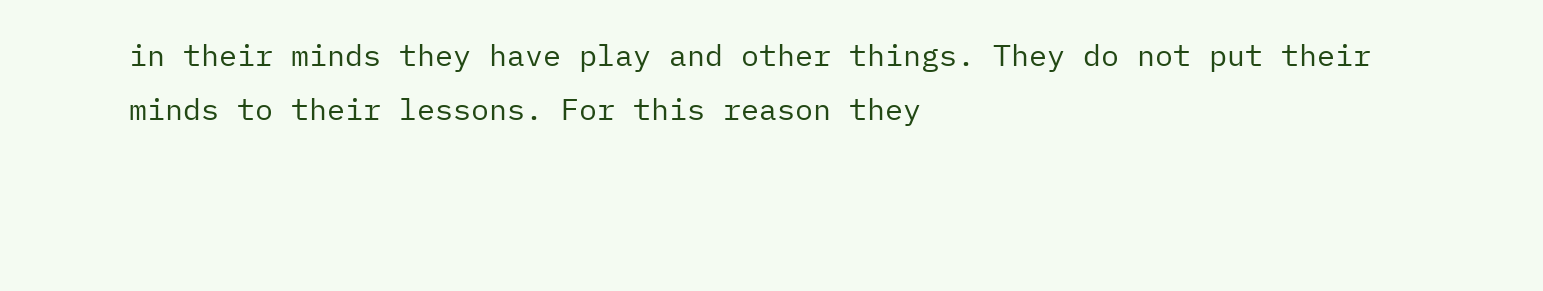in their minds they have play and other things. They do not put their minds to their lessons. For this reason they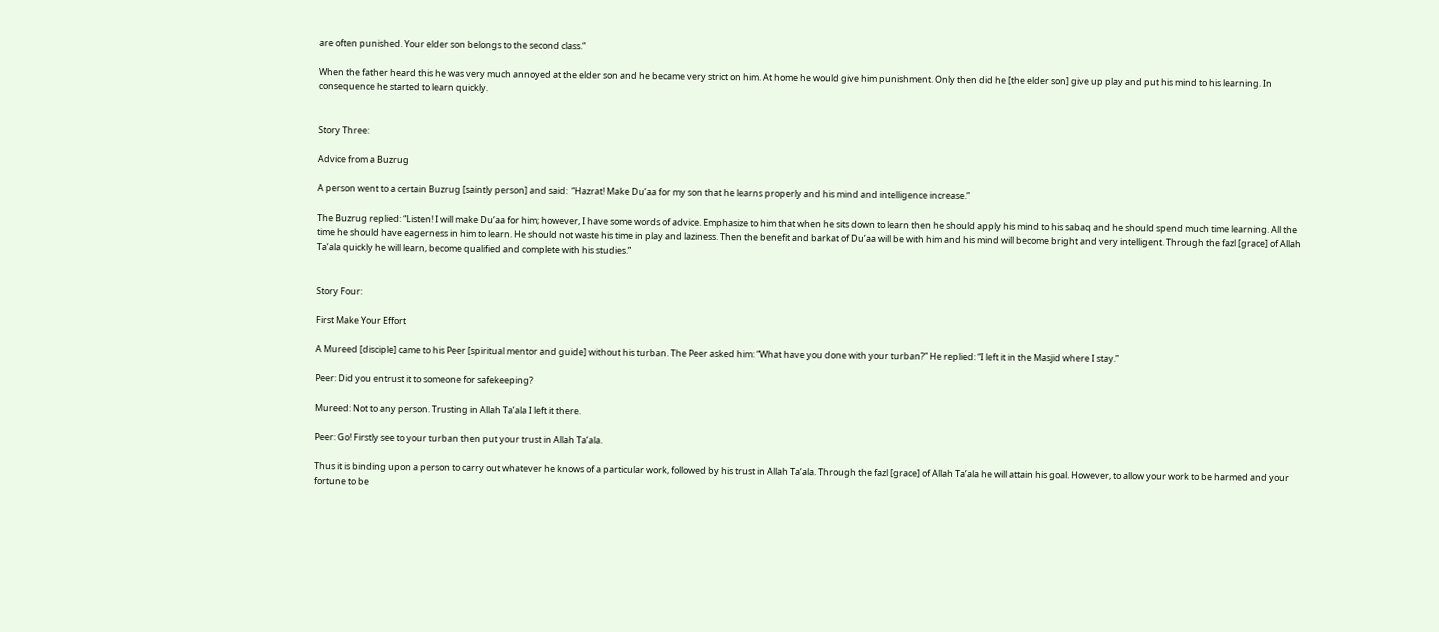are often punished. Your elder son belongs to the second class.”

When the father heard this he was very much annoyed at the elder son and he became very strict on him. At home he would give him punishment. Only then did he [the elder son] give up play and put his mind to his learning. In consequence he started to learn quickly.


Story Three:

Advice from a Buzrug

A person went to a certain Buzrug [saintly person] and said:  “Hazrat! Make Du’aa for my son that he learns properly and his mind and intelligence increase.”

The Buzrug replied: “Listen! I will make Du’aa for him; however, I have some words of advice. Emphasize to him that when he sits down to learn then he should apply his mind to his sabaq and he should spend much time learning. All the time he should have eagerness in him to learn. He should not waste his time in play and laziness. Then the benefit and barkat of Du’aa will be with him and his mind will become bright and very intelligent. Through the fazl [grace] of Allah Ta’ala quickly he will learn, become qualified and complete with his studies.”


Story Four:

First Make Your Effort

A Mureed [disciple] came to his Peer [spiritual mentor and guide] without his turban. The Peer asked him: “What have you done with your turban?” He replied: “I left it in the Masjid where I stay.”

Peer: Did you entrust it to someone for safekeeping?

Mureed: Not to any person. Trusting in Allah Ta’ala I left it there.

Peer: Go! Firstly see to your turban then put your trust in Allah Ta’ala.

Thus it is binding upon a person to carry out whatever he knows of a particular work, followed by his trust in Allah Ta’ala. Through the fazl [grace] of Allah Ta’ala he will attain his goal. However, to allow your work to be harmed and your fortune to be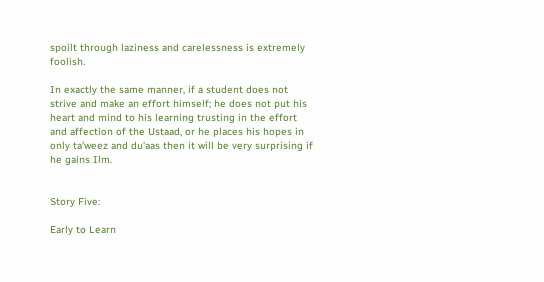spoilt through laziness and carelessness is extremely foolish.

In exactly the same manner, if a student does not strive and make an effort himself; he does not put his heart and mind to his learning trusting in the effort and affection of the Ustaad, or he places his hopes in only ta’weez and du’aas then it will be very surprising if he gains Ilm.


Story Five:

Early to Learn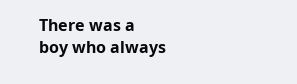There was a boy who always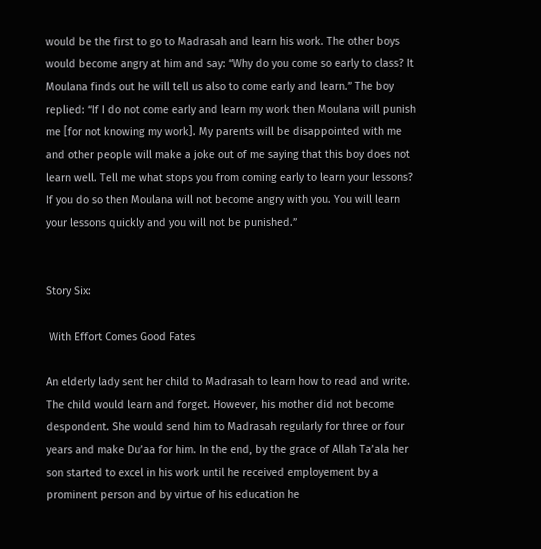would be the first to go to Madrasah and learn his work. The other boys would become angry at him and say: “Why do you come so early to class? It Moulana finds out he will tell us also to come early and learn.” The boy replied: “If I do not come early and learn my work then Moulana will punish me [for not knowing my work]. My parents will be disappointed with me and other people will make a joke out of me saying that this boy does not learn well. Tell me what stops you from coming early to learn your lessons? If you do so then Moulana will not become angry with you. You will learn your lessons quickly and you will not be punished.”


Story Six:

 With Effort Comes Good Fates

An elderly lady sent her child to Madrasah to learn how to read and write. The child would learn and forget. However, his mother did not become despondent. She would send him to Madrasah regularly for three or four years and make Du’aa for him. In the end, by the grace of Allah Ta’ala her son started to excel in his work until he received employement by a prominent person and by virtue of his education he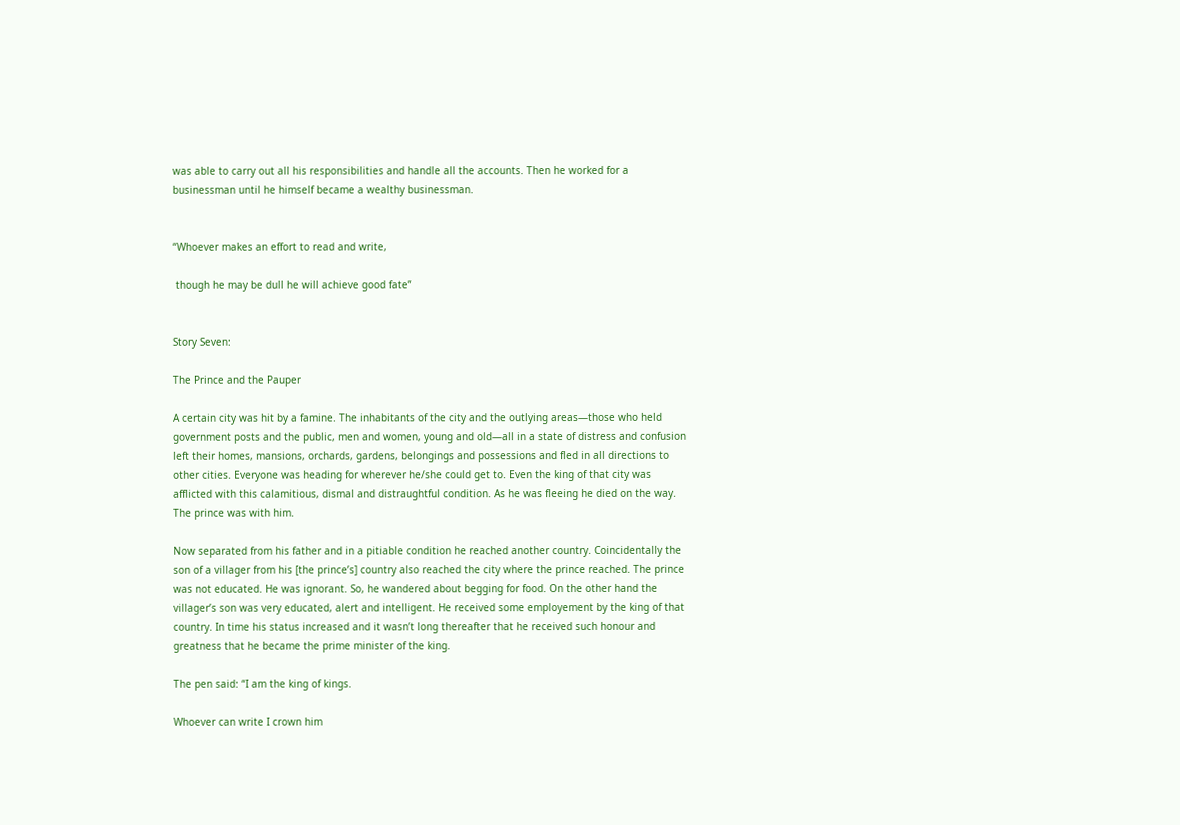was able to carry out all his responsibilities and handle all the accounts. Then he worked for a businessman until he himself became a wealthy businessman.


“Whoever makes an effort to read and write,

 though he may be dull he will achieve good fate”


Story Seven:

The Prince and the Pauper

A certain city was hit by a famine. The inhabitants of the city and the outlying areas—those who held government posts and the public, men and women, young and old—all in a state of distress and confusion left their homes, mansions, orchards, gardens, belongings and possessions and fled in all directions to other cities. Everyone was heading for wherever he/she could get to. Even the king of that city was afflicted with this calamitious, dismal and distraughtful condition. As he was fleeing he died on the way. The prince was with him.

Now separated from his father and in a pitiable condition he reached another country. Coincidentally the son of a villager from his [the prince’s] country also reached the city where the prince reached. The prince was not educated. He was ignorant. So, he wandered about begging for food. On the other hand the villager’s son was very educated, alert and intelligent. He received some employement by the king of that country. In time his status increased and it wasn’t long thereafter that he received such honour and greatness that he became the prime minister of the king.

The pen said: “I am the king of kings.

Whoever can write I crown him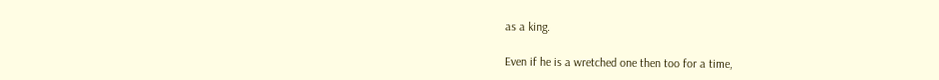as a king.

Even if he is a wretched one then too for a time,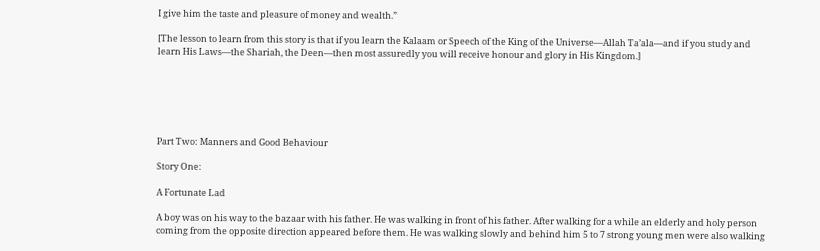I give him the taste and pleasure of money and wealth.”

[The lesson to learn from this story is that if you learn the Kalaam or Speech of the King of the Universe—Allah Ta’ala—and if you study and learn His Laws—the Shariah, the Deen—then most assuredly you will receive honour and glory in His Kingdom.]






Part Two: Manners and Good Behaviour

Story One:

A Fortunate Lad

A boy was on his way to the bazaar with his father. He was walking in front of his father. After walking for a while an elderly and holy person coming from the opposite direction appeared before them. He was walking slowly and behind him 5 to 7 strong young men were also walking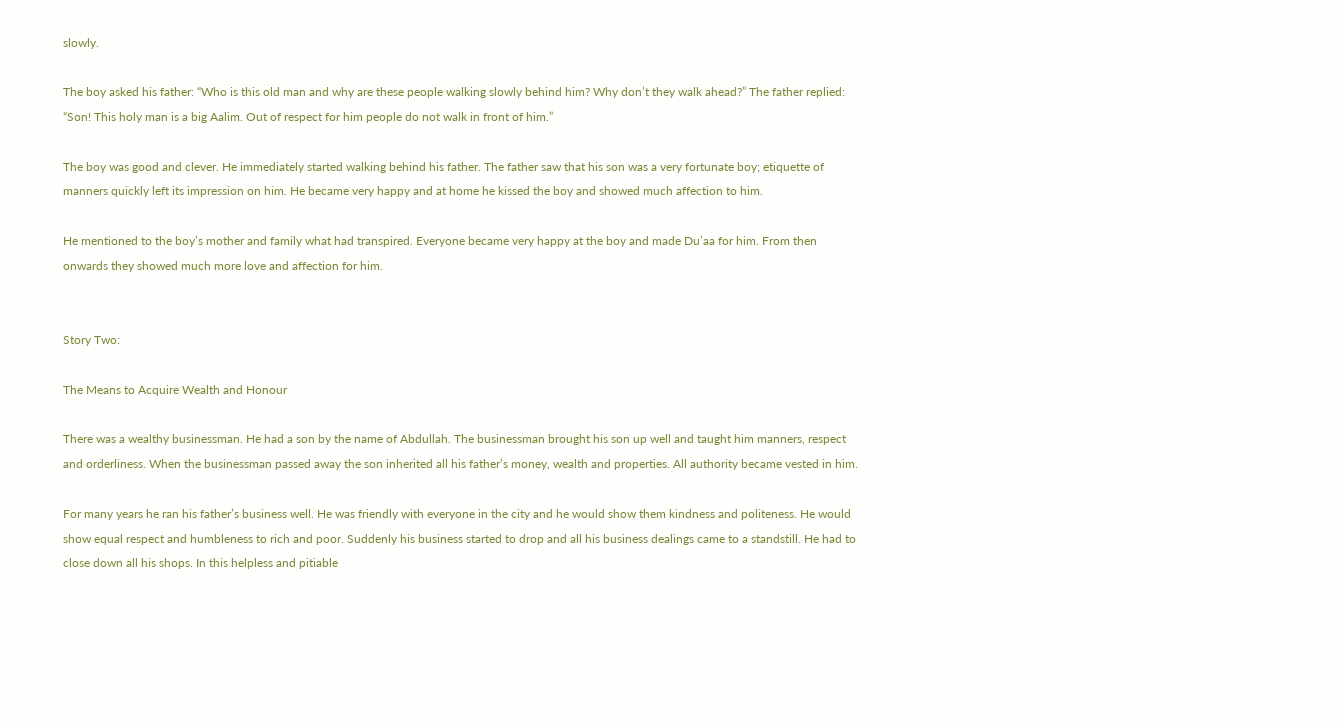slowly.

The boy asked his father: “Who is this old man and why are these people walking slowly behind him? Why don’t they walk ahead?” The father replied: “Son! This holy man is a big Aalim. Out of respect for him people do not walk in front of him.”

The boy was good and clever. He immediately started walking behind his father. The father saw that his son was a very fortunate boy; etiquette of manners quickly left its impression on him. He became very happy and at home he kissed the boy and showed much affection to him.

He mentioned to the boy’s mother and family what had transpired. Everyone became very happy at the boy and made Du’aa for him. From then onwards they showed much more love and affection for him.


Story Two:

The Means to Acquire Wealth and Honour

There was a wealthy businessman. He had a son by the name of Abdullah. The businessman brought his son up well and taught him manners, respect and orderliness. When the businessman passed away the son inherited all his father’s money, wealth and properties. All authority became vested in him.

For many years he ran his father’s business well. He was friendly with everyone in the city and he would show them kindness and politeness. He would show equal respect and humbleness to rich and poor. Suddenly his business started to drop and all his business dealings came to a standstill. He had to close down all his shops. In this helpless and pitiable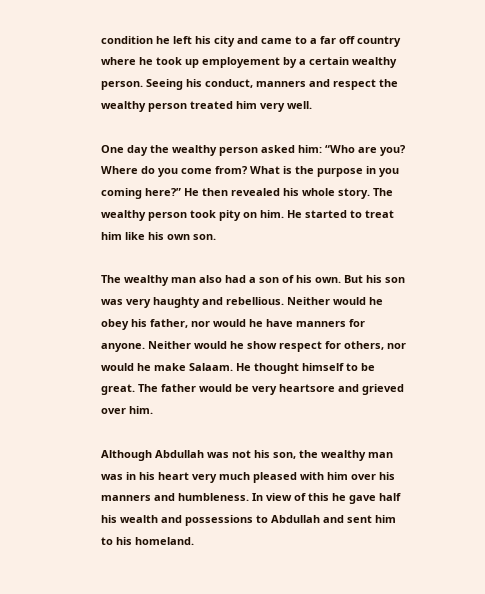condition he left his city and came to a far off country where he took up employement by a certain wealthy person. Seeing his conduct, manners and respect the wealthy person treated him very well.

One day the wealthy person asked him: “Who are you? Where do you come from? What is the purpose in you coming here?” He then revealed his whole story. The wealthy person took pity on him. He started to treat him like his own son.

The wealthy man also had a son of his own. But his son was very haughty and rebellious. Neither would he obey his father, nor would he have manners for anyone. Neither would he show respect for others, nor would he make Salaam. He thought himself to be great. The father would be very heartsore and grieved over him.

Although Abdullah was not his son, the wealthy man was in his heart very much pleased with him over his manners and humbleness. In view of this he gave half his wealth and possessions to Abdullah and sent him to his homeland.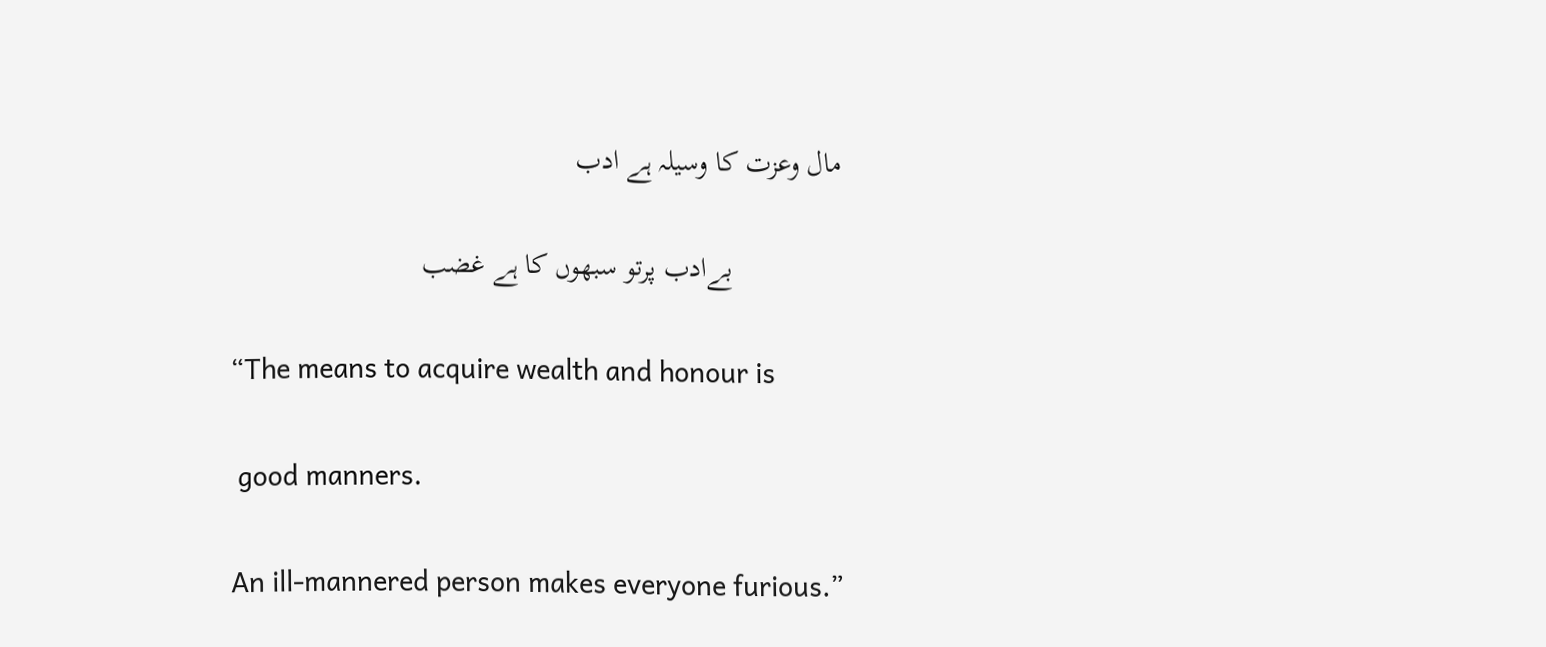مال وعزت کا وسیلہ ہے ادب

               بےادب پرتو سبھوں کا ہے غضب

“The means to acquire wealth and honour is

 good manners.

An ill-mannered person makes everyone furious.”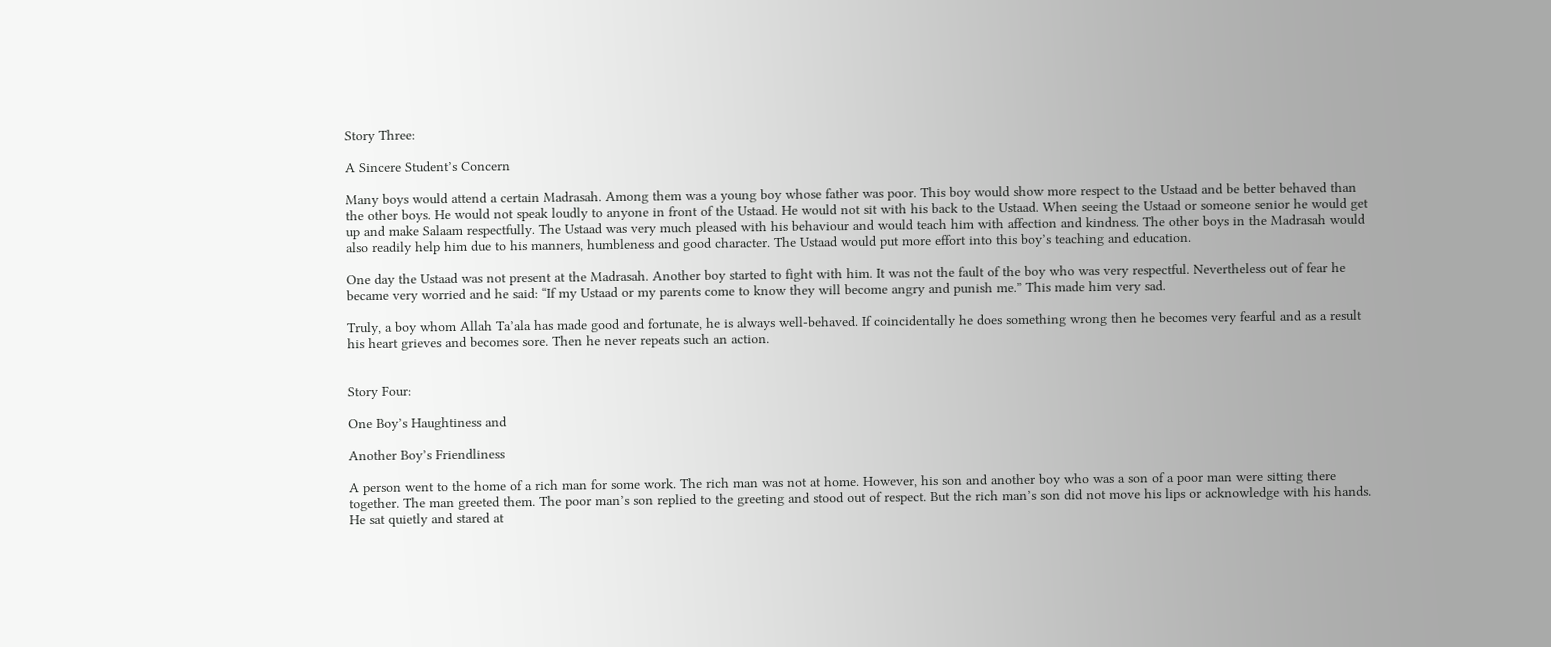Story Three:

A Sincere Student’s Concern

Many boys would attend a certain Madrasah. Among them was a young boy whose father was poor. This boy would show more respect to the Ustaad and be better behaved than the other boys. He would not speak loudly to anyone in front of the Ustaad. He would not sit with his back to the Ustaad. When seeing the Ustaad or someone senior he would get up and make Salaam respectfully. The Ustaad was very much pleased with his behaviour and would teach him with affection and kindness. The other boys in the Madrasah would also readily help him due to his manners, humbleness and good character. The Ustaad would put more effort into this boy’s teaching and education.

One day the Ustaad was not present at the Madrasah. Another boy started to fight with him. It was not the fault of the boy who was very respectful. Nevertheless out of fear he became very worried and he said: “If my Ustaad or my parents come to know they will become angry and punish me.” This made him very sad.

Truly, a boy whom Allah Ta’ala has made good and fortunate, he is always well-behaved. If coincidentally he does something wrong then he becomes very fearful and as a result his heart grieves and becomes sore. Then he never repeats such an action.


Story Four:

One Boy’s Haughtiness and

Another Boy’s Friendliness

A person went to the home of a rich man for some work. The rich man was not at home. However, his son and another boy who was a son of a poor man were sitting there together. The man greeted them. The poor man’s son replied to the greeting and stood out of respect. But the rich man’s son did not move his lips or acknowledge with his hands. He sat quietly and stared at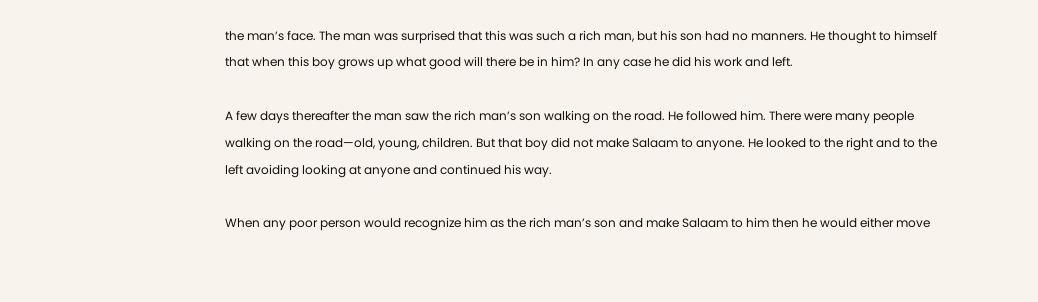the man’s face. The man was surprised that this was such a rich man, but his son had no manners. He thought to himself that when this boy grows up what good will there be in him? In any case he did his work and left.

A few days thereafter the man saw the rich man’s son walking on the road. He followed him. There were many people walking on the road—old, young, children. But that boy did not make Salaam to anyone. He looked to the right and to the left avoiding looking at anyone and continued his way.

When any poor person would recognize him as the rich man’s son and make Salaam to him then he would either move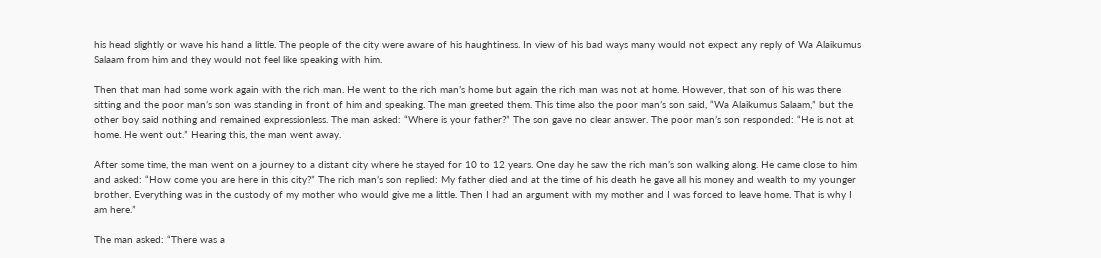his head slightly or wave his hand a little. The people of the city were aware of his haughtiness. In view of his bad ways many would not expect any reply of Wa Alaikumus Salaam from him and they would not feel like speaking with him.

Then that man had some work again with the rich man. He went to the rich man’s home but again the rich man was not at home. However, that son of his was there sitting and the poor man’s son was standing in front of him and speaking. The man greeted them. This time also the poor man’s son said, “Wa Alaikumus Salaam,” but the other boy said nothing and remained expressionless. The man asked: “Where is your father?” The son gave no clear answer. The poor man’s son responded: “He is not at home. He went out.” Hearing this, the man went away.

After some time, the man went on a journey to a distant city where he stayed for 10 to 12 years. One day he saw the rich man’s son walking along. He came close to him and asked: “How come you are here in this city?” The rich man’s son replied: My father died and at the time of his death he gave all his money and wealth to my younger brother. Everything was in the custody of my mother who would give me a little. Then I had an argument with my mother and I was forced to leave home. That is why I am here.”

The man asked: “There was a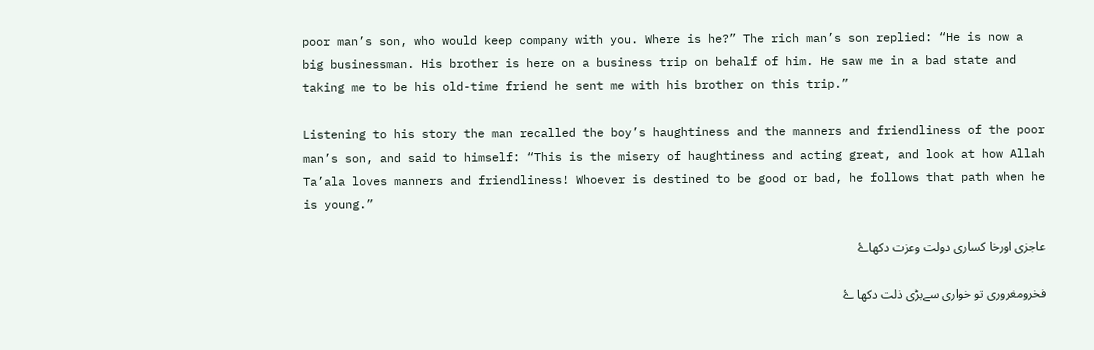poor man’s son, who would keep company with you. Where is he?” The rich man’s son replied: “He is now a big businessman. His brother is here on a business trip on behalf of him. He saw me in a bad state and taking me to be his old-time friend he sent me with his brother on this trip.”

Listening to his story the man recalled the boy’s haughtiness and the manners and friendliness of the poor man’s son, and said to himself: “This is the misery of haughtiness and acting great, and look at how Allah Ta’ala loves manners and friendliness! Whoever is destined to be good or bad, he follows that path when he is young.”

عاجزی اورخا کساری دولت وعزت دکھاۓ

فخرومغروری تو خواری سےبڑی ذلت دکھا ۓ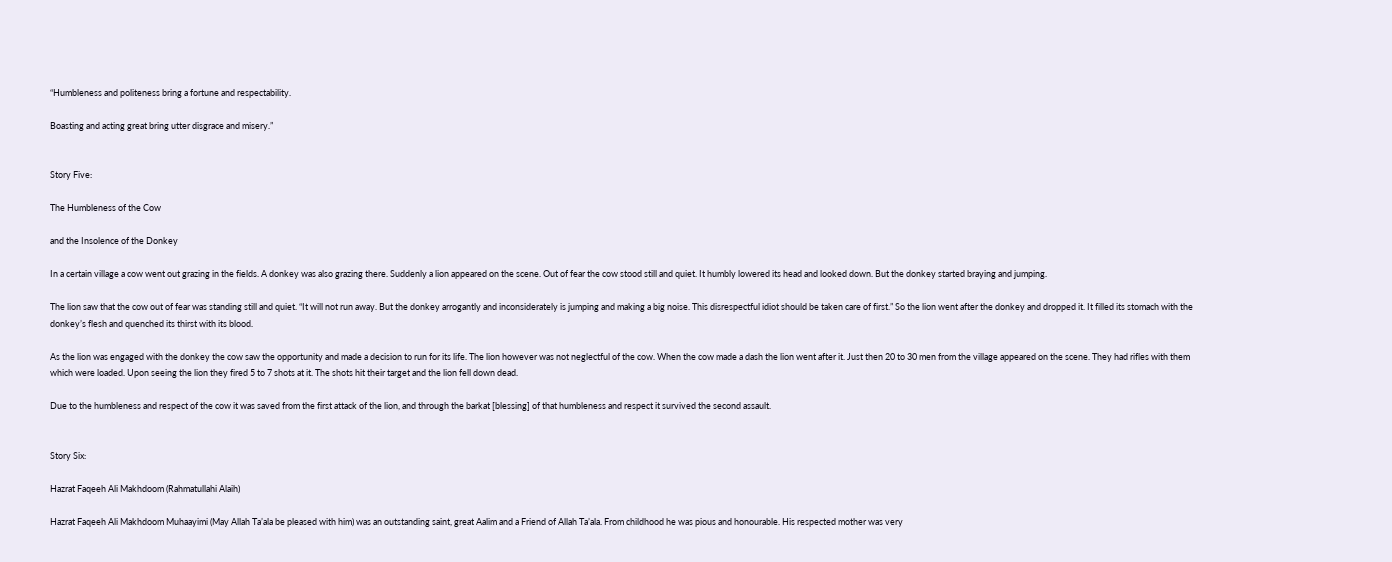“Humbleness and politeness bring a fortune and respectability.

Boasting and acting great bring utter disgrace and misery.”


Story Five:

The Humbleness of the Cow

and the Insolence of the Donkey

In a certain village a cow went out grazing in the fields. A donkey was also grazing there. Suddenly a lion appeared on the scene. Out of fear the cow stood still and quiet. It humbly lowered its head and looked down. But the donkey started braying and jumping.

The lion saw that the cow out of fear was standing still and quiet. “It will not run away. But the donkey arrogantly and inconsiderately is jumping and making a big noise. This disrespectful idiot should be taken care of first.” So the lion went after the donkey and dropped it. It filled its stomach with the donkey’s flesh and quenched its thirst with its blood.

As the lion was engaged with the donkey the cow saw the opportunity and made a decision to run for its life. The lion however was not neglectful of the cow. When the cow made a dash the lion went after it. Just then 20 to 30 men from the village appeared on the scene. They had rifles with them which were loaded. Upon seeing the lion they fired 5 to 7 shots at it. The shots hit their target and the lion fell down dead.

Due to the humbleness and respect of the cow it was saved from the first attack of the lion, and through the barkat [blessing] of that humbleness and respect it survived the second assault.


Story Six:

Hazrat Faqeeh Ali Makhdoom (Rahmatullahi Alaih)

Hazrat Faqeeh Ali Makhdoom Muhaayimi (May Allah Ta’ala be pleased with him) was an outstanding saint, great Aalim and a Friend of Allah Ta’ala. From childhood he was pious and honourable. His respected mother was very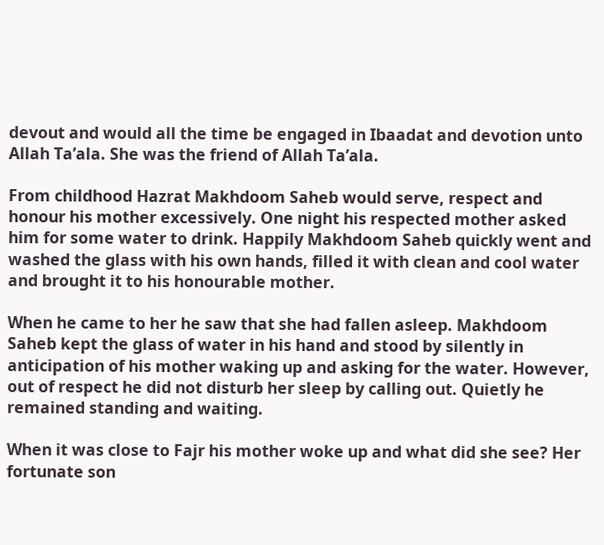devout and would all the time be engaged in Ibaadat and devotion unto Allah Ta’ala. She was the friend of Allah Ta’ala.

From childhood Hazrat Makhdoom Saheb would serve, respect and honour his mother excessively. One night his respected mother asked him for some water to drink. Happily Makhdoom Saheb quickly went and washed the glass with his own hands, filled it with clean and cool water and brought it to his honourable mother.

When he came to her he saw that she had fallen asleep. Makhdoom Saheb kept the glass of water in his hand and stood by silently in anticipation of his mother waking up and asking for the water. However, out of respect he did not disturb her sleep by calling out. Quietly he remained standing and waiting.

When it was close to Fajr his mother woke up and what did she see? Her fortunate son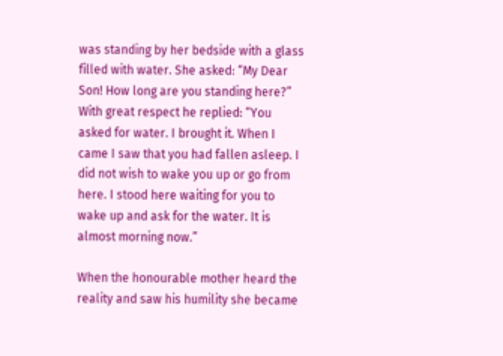was standing by her bedside with a glass filled with water. She asked: “My Dear Son! How long are you standing here?” With great respect he replied: “You asked for water. I brought it. When I came I saw that you had fallen asleep. I did not wish to wake you up or go from here. I stood here waiting for you to wake up and ask for the water. It is almost morning now.”

When the honourable mother heard the reality and saw his humility she became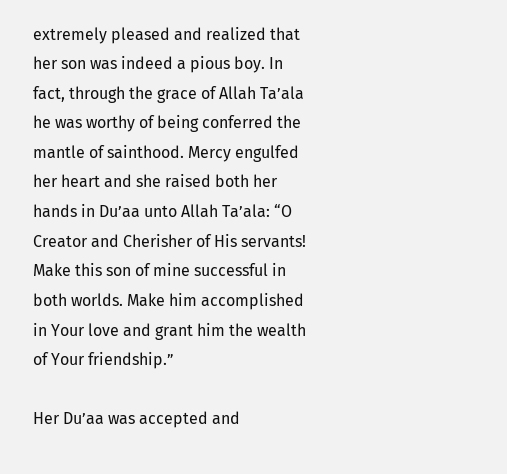extremely pleased and realized that her son was indeed a pious boy. In fact, through the grace of Allah Ta’ala he was worthy of being conferred the mantle of sainthood. Mercy engulfed her heart and she raised both her hands in Du’aa unto Allah Ta’ala: “O Creator and Cherisher of His servants! Make this son of mine successful in both worlds. Make him accomplished in Your love and grant him the wealth of Your friendship.”

Her Du’aa was accepted and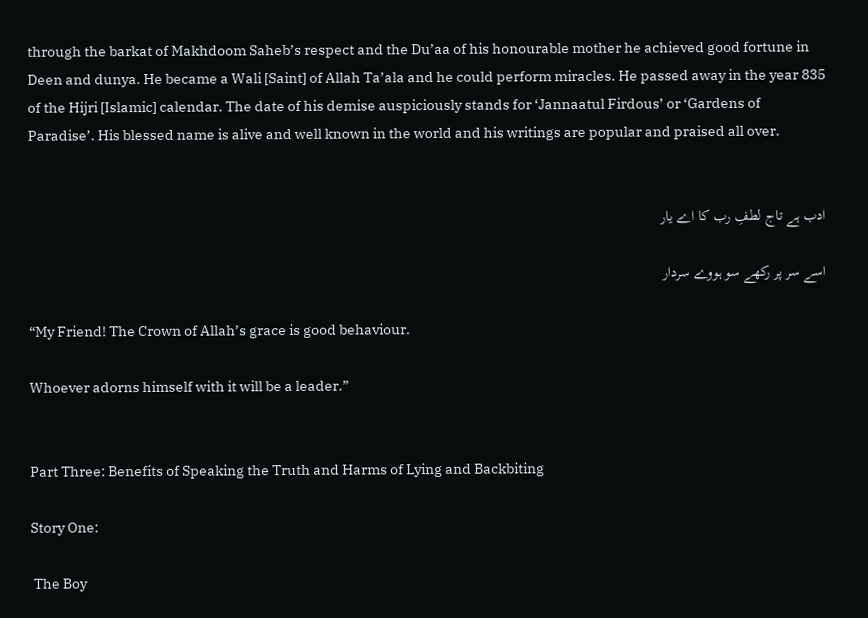through the barkat of Makhdoom Saheb’s respect and the Du’aa of his honourable mother he achieved good fortune in Deen and dunya. He became a Wali [Saint] of Allah Ta’ala and he could perform miracles. He passed away in the year 835 of the Hijri [Islamic] calendar. The date of his demise auspiciously stands for ‘Jannaatul Firdous’ or ‘Gardens of Paradise’. His blessed name is alive and well known in the world and his writings are popular and praised all over.


ادب ہے تاج لطفِ رب کا اے یار

اسے سر پر رکھے سو ہووے سردار

“My Friend! The Crown of Allah’s grace is good behaviour.

Whoever adorns himself with it will be a leader.”


Part Three: Benefits of Speaking the Truth and Harms of Lying and Backbiting

Story One:

 The Boy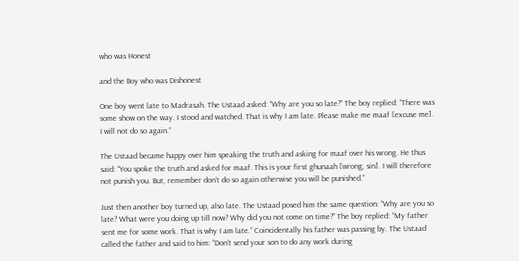who was Honest

and the Boy who was Dishonest

One boy went late to Madrasah. The Ustaad asked: “Why are you so late?” The boy replied: “There was some show on the way. I stood and watched. That is why I am late. Please make me maaf [excuse me]. I will not do so again.”

The Ustaad became happy over him speaking the truth and asking for maaf over his wrong. He thus said: “You spoke the truth and asked for maaf. This is your first ghunaah [wrong, sin]. I will therefore not punish you. But, remember don’t do so again otherwise you will be punished.”

Just then another boy turned up, also late. The Ustaad posed him the same question: “Why are you so late? What were you doing up till now? Why did you not come on time?” The boy replied: “My father sent me for some work. That is why I am late.” Coincidentally his father was passing by. The Ustaad called the father and said to him: “Don’t send your son to do any work during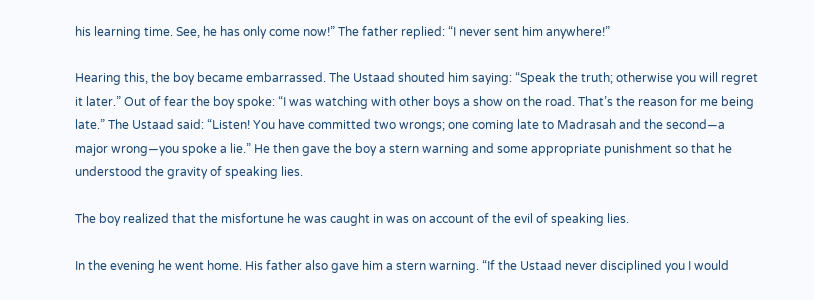his learning time. See, he has only come now!” The father replied: “I never sent him anywhere!”

Hearing this, the boy became embarrassed. The Ustaad shouted him saying: “Speak the truth; otherwise you will regret it later.” Out of fear the boy spoke: “I was watching with other boys a show on the road. That’s the reason for me being late.” The Ustaad said: “Listen! You have committed two wrongs; one coming late to Madrasah and the second—a major wrong—you spoke a lie.” He then gave the boy a stern warning and some appropriate punishment so that he understood the gravity of speaking lies.

The boy realized that the misfortune he was caught in was on account of the evil of speaking lies.

In the evening he went home. His father also gave him a stern warning. “If the Ustaad never disciplined you I would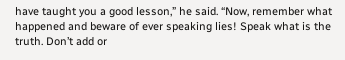have taught you a good lesson,” he said. “Now, remember what happened and beware of ever speaking lies! Speak what is the truth. Don’t add or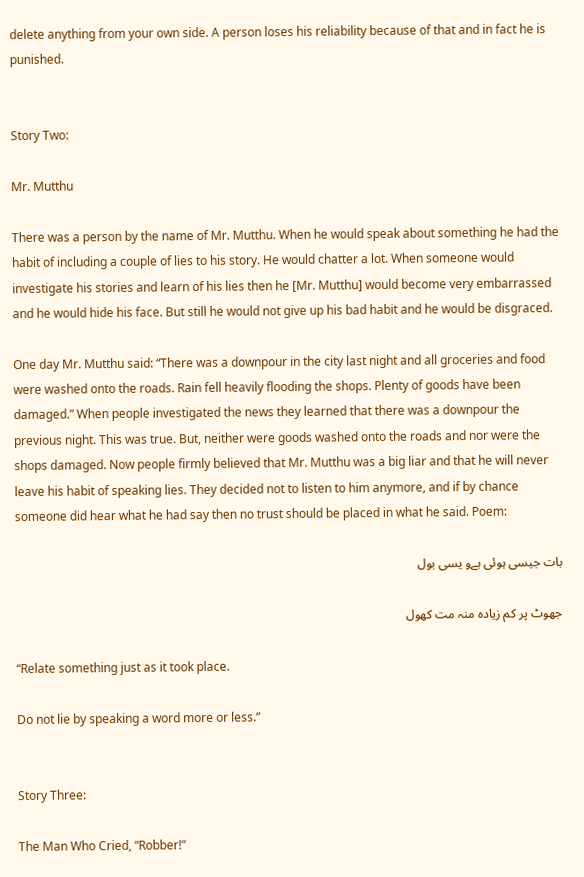delete anything from your own side. A person loses his reliability because of that and in fact he is punished.


Story Two:

Mr. Mutthu

There was a person by the name of Mr. Mutthu. When he would speak about something he had the habit of including a couple of lies to his story. He would chatter a lot. When someone would investigate his stories and learn of his lies then he [Mr. Mutthu] would become very embarrassed and he would hide his face. But still he would not give up his bad habit and he would be disgraced.

One day Mr. Mutthu said: “There was a downpour in the city last night and all groceries and food were washed onto the roads. Rain fell heavily flooding the shops. Plenty of goods have been damaged.” When people investigated the news they learned that there was a downpour the previous night. This was true. But, neither were goods washed onto the roads and nor were the shops damaged. Now people firmly believed that Mr. Mutthu was a big liar and that he will never leave his habit of speaking lies. They decided not to listen to him anymore, and if by chance someone did hear what he had say then no trust should be placed in what he said. Poem:

بات جیسی ہوئی ہےو یسی بول

جھوٹ پر کم زیادہ منہ مت کھول

“Relate something just as it took place.

Do not lie by speaking a word more or less.”


Story Three:

The Man Who Cried, “Robber!”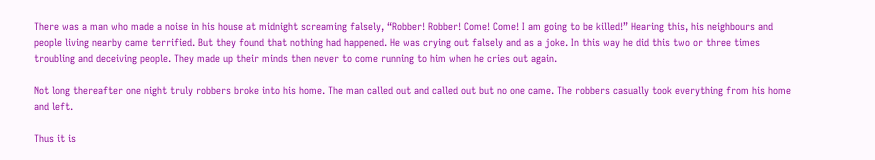There was a man who made a noise in his house at midnight screaming falsely, “Robber! Robber! Come! Come! I am going to be killed!” Hearing this, his neighbours and people living nearby came terrified. But they found that nothing had happened. He was crying out falsely and as a joke. In this way he did this two or three times troubling and deceiving people. They made up their minds then never to come running to him when he cries out again.

Not long thereafter one night truly robbers broke into his home. The man called out and called out but no one came. The robbers casually took everything from his home and left.

Thus it is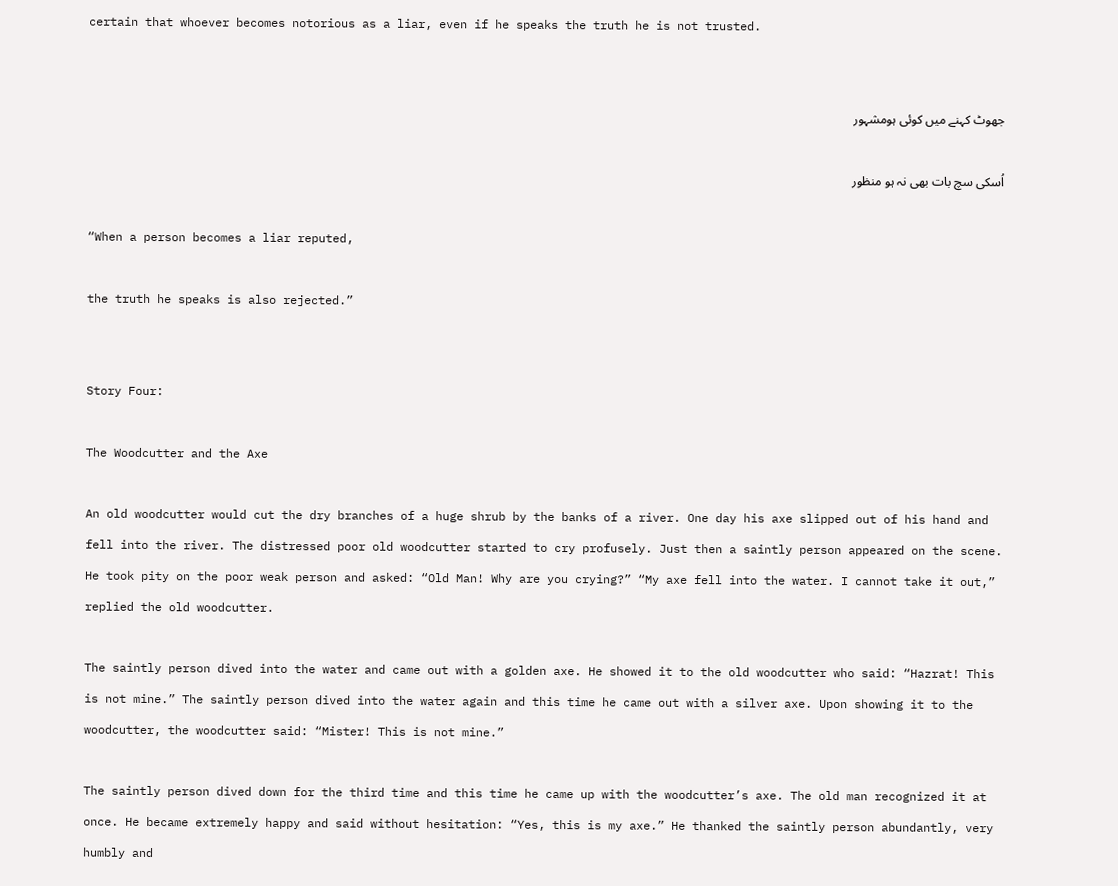certain that whoever becomes notorious as a liar, even if he speaks the truth he is not trusted.


جھوٹ کہنے میں کوئی ہومشہور

اُسکی سچ بات بھی نہ ہو منظور

“When a person becomes a liar reputed,

the truth he speaks is also rejected.”


Story Four:

The Woodcutter and the Axe

An old woodcutter would cut the dry branches of a huge shrub by the banks of a river. One day his axe slipped out of his hand and fell into the river. The distressed poor old woodcutter started to cry profusely. Just then a saintly person appeared on the scene. He took pity on the poor weak person and asked: “Old Man! Why are you crying?” “My axe fell into the water. I cannot take it out,” replied the old woodcutter.

The saintly person dived into the water and came out with a golden axe. He showed it to the old woodcutter who said: “Hazrat! This is not mine.” The saintly person dived into the water again and this time he came out with a silver axe. Upon showing it to the woodcutter, the woodcutter said: “Mister! This is not mine.”

The saintly person dived down for the third time and this time he came up with the woodcutter’s axe. The old man recognized it at once. He became extremely happy and said without hesitation: “Yes, this is my axe.” He thanked the saintly person abundantly, very humbly and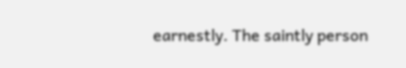earnestly. The saintly person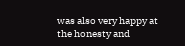was also very happy at the honesty and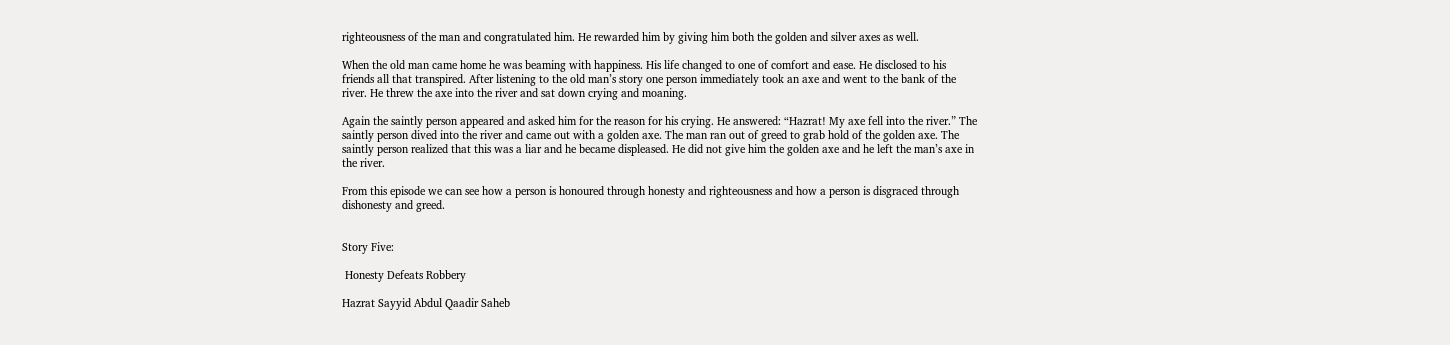righteousness of the man and congratulated him. He rewarded him by giving him both the golden and silver axes as well.

When the old man came home he was beaming with happiness. His life changed to one of comfort and ease. He disclosed to his friends all that transpired. After listening to the old man’s story one person immediately took an axe and went to the bank of the river. He threw the axe into the river and sat down crying and moaning.

Again the saintly person appeared and asked him for the reason for his crying. He answered: “Hazrat! My axe fell into the river.” The saintly person dived into the river and came out with a golden axe. The man ran out of greed to grab hold of the golden axe. The saintly person realized that this was a liar and he became displeased. He did not give him the golden axe and he left the man’s axe in the river.

From this episode we can see how a person is honoured through honesty and righteousness and how a person is disgraced through dishonesty and greed.


Story Five:

 Honesty Defeats Robbery

Hazrat Sayyid Abdul Qaadir Saheb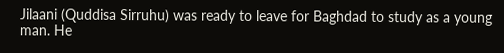Jilaani (Quddisa Sirruhu) was ready to leave for Baghdad to study as a young man. He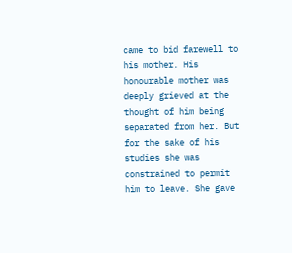came to bid farewell to his mother. His honourable mother was deeply grieved at the thought of him being separated from her. But for the sake of his studies she was constrained to permit him to leave. She gave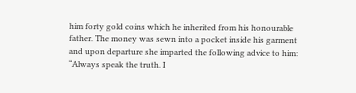him forty gold coins which he inherited from his honourable father. The money was sewn into a pocket inside his garment and upon departure she imparted the following advice to him: “Always speak the truth. I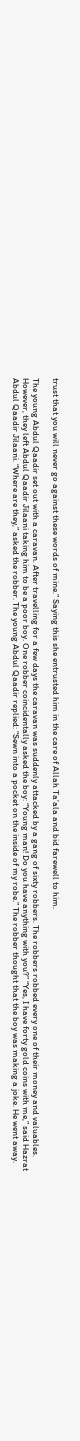trust that you will never go against these words of mine.” Saying this she entrusted him in the care of Allah Ta’ala and bid farewell to him.

The young Abdul Qaadir set out with a caravan. After travelling for a few days the caravan was suddenly attacked by a gang of sixty robbers. The robbers robbed every one of their money and valuables. However, they left Abdul Qaadir Jilaani taking him to be a poor boy. One robber coincidentally asked the boy: “Young man! Do you have anything with you?” “Yes, I have forty gold coins with me,” said Hazrat Abdul Qaadir Jilaani. “Where are they,” asked the robber. The young Abdul Qaadir replied: “Sewn into a pocket on the inside of my robe.” The robber thought that the boy was making a joke. He went away.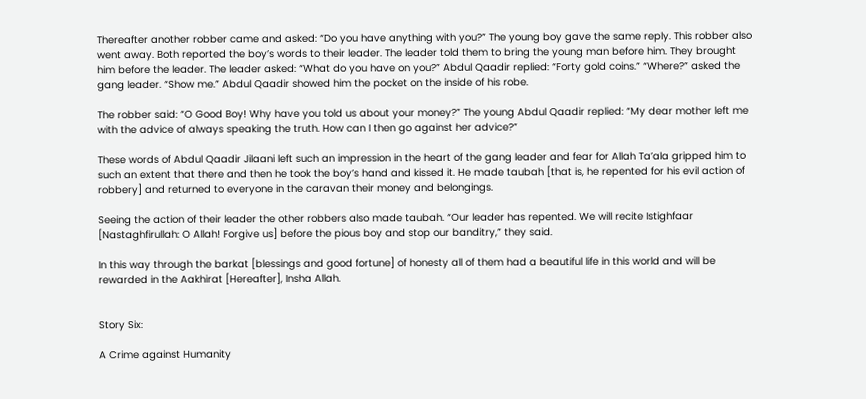Thereafter another robber came and asked: “Do you have anything with you?” The young boy gave the same reply. This robber also went away. Both reported the boy’s words to their leader. The leader told them to bring the young man before him. They brought him before the leader. The leader asked: “What do you have on you?” Abdul Qaadir replied: “Forty gold coins.” “Where?” asked the gang leader. “Show me.” Abdul Qaadir showed him the pocket on the inside of his robe.

The robber said: “O Good Boy! Why have you told us about your money?” The young Abdul Qaadir replied: “My dear mother left me with the advice of always speaking the truth. How can I then go against her advice?”

These words of Abdul Qaadir Jilaani left such an impression in the heart of the gang leader and fear for Allah Ta’ala gripped him to such an extent that there and then he took the boy’s hand and kissed it. He made taubah [that is, he repented for his evil action of robbery] and returned to everyone in the caravan their money and belongings.

Seeing the action of their leader the other robbers also made taubah. “Our leader has repented. We will recite Istighfaar [Nastaghfirullah: O Allah! Forgive us] before the pious boy and stop our banditry,” they said.

In this way through the barkat [blessings and good fortune] of honesty all of them had a beautiful life in this world and will be rewarded in the Aakhirat [Hereafter], Insha Allah.


Story Six:

A Crime against Humanity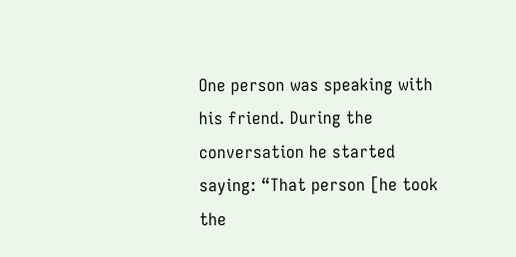One person was speaking with his friend. During the conversation he started saying: “That person [he took the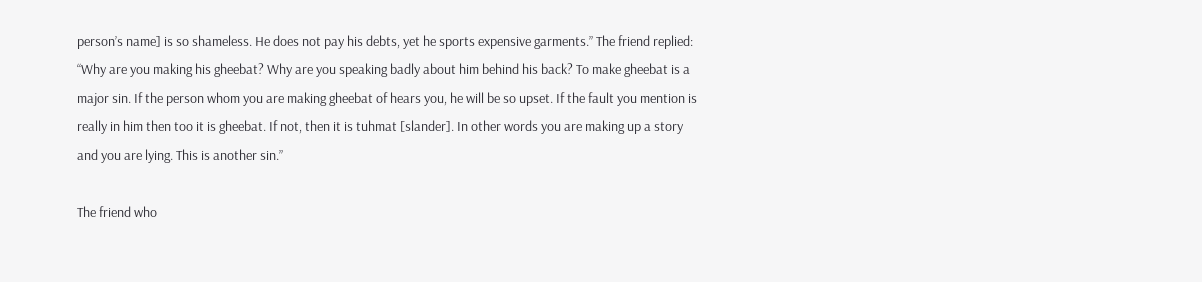person’s name] is so shameless. He does not pay his debts, yet he sports expensive garments.” The friend replied: “Why are you making his gheebat? Why are you speaking badly about him behind his back? To make gheebat is a major sin. If the person whom you are making gheebat of hears you, he will be so upset. If the fault you mention is really in him then too it is gheebat. If not, then it is tuhmat [slander]. In other words you are making up a story and you are lying. This is another sin.”

The friend who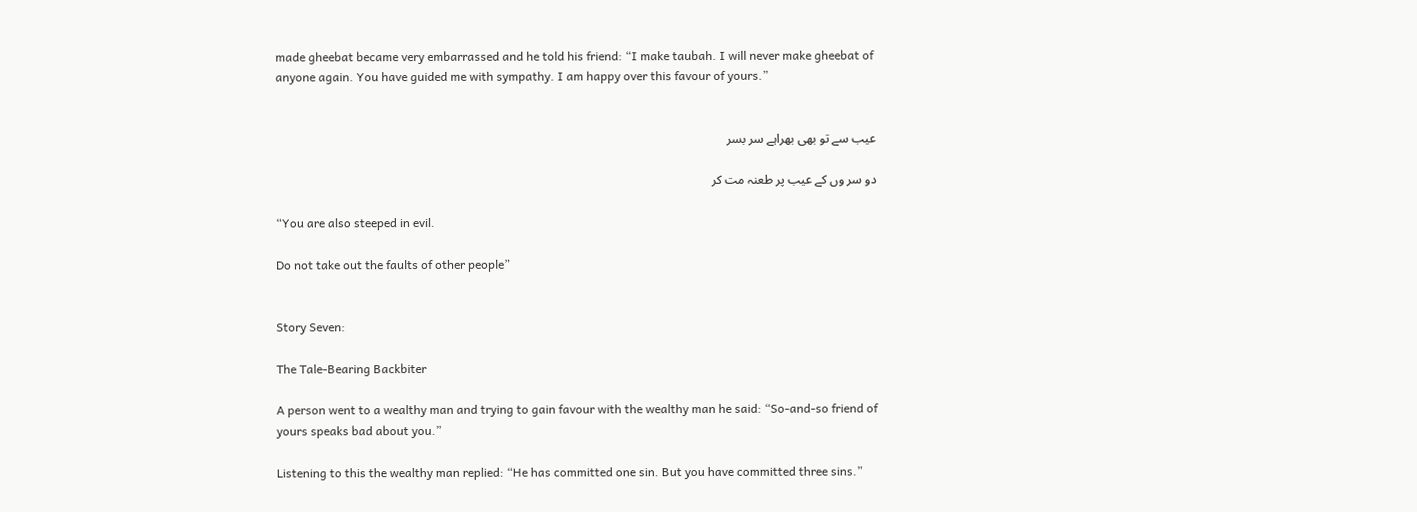made gheebat became very embarrassed and he told his friend: “I make taubah. I will never make gheebat of anyone again. You have guided me with sympathy. I am happy over this favour of yours.”


عیب سے تو بھی بھراہے سر بسر

دو سر وں کے عیب پر طعنہ مت کر

“You are also steeped in evil.

Do not take out the faults of other people”


Story Seven:

The Tale-Bearing Backbiter

A person went to a wealthy man and trying to gain favour with the wealthy man he said: “So-and-so friend of yours speaks bad about you.”

Listening to this the wealthy man replied: “He has committed one sin. But you have committed three sins.”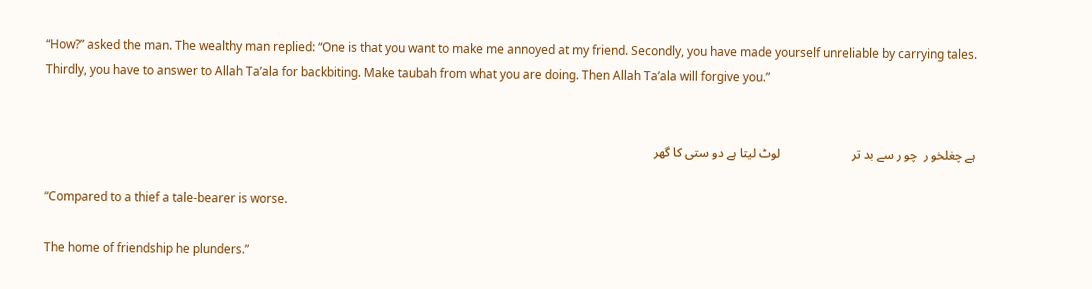“How?” asked the man. The wealthy man replied: “One is that you want to make me annoyed at my friend. Secondly, you have made yourself unreliable by carrying tales. Thirdly, you have to answer to Allah Ta’ala for backbiting. Make taubah from what you are doing. Then Allah Ta’ala will forgive you.”


ہے چغلخو ر  چو ر سے بد تر                       لوٹ لیتا ہے دو ستی کا گھر

“Compared to a thief a tale-bearer is worse.

The home of friendship he plunders.”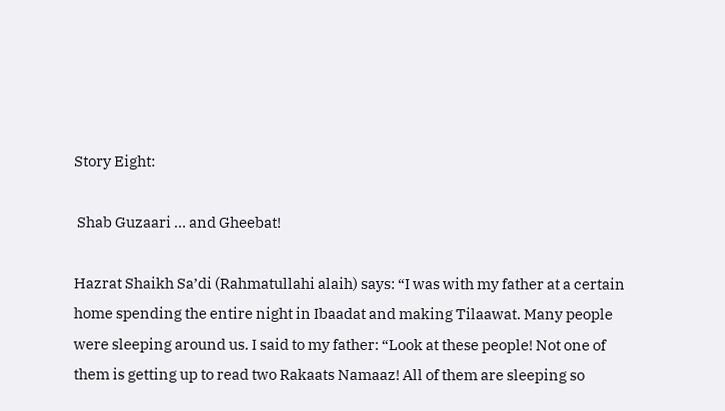Story Eight:

 Shab Guzaari … and Gheebat!

Hazrat Shaikh Sa’di (Rahmatullahi alaih) says: “I was with my father at a certain home spending the entire night in Ibaadat and making Tilaawat. Many people were sleeping around us. I said to my father: “Look at these people! Not one of them is getting up to read two Rakaats Namaaz! All of them are sleeping so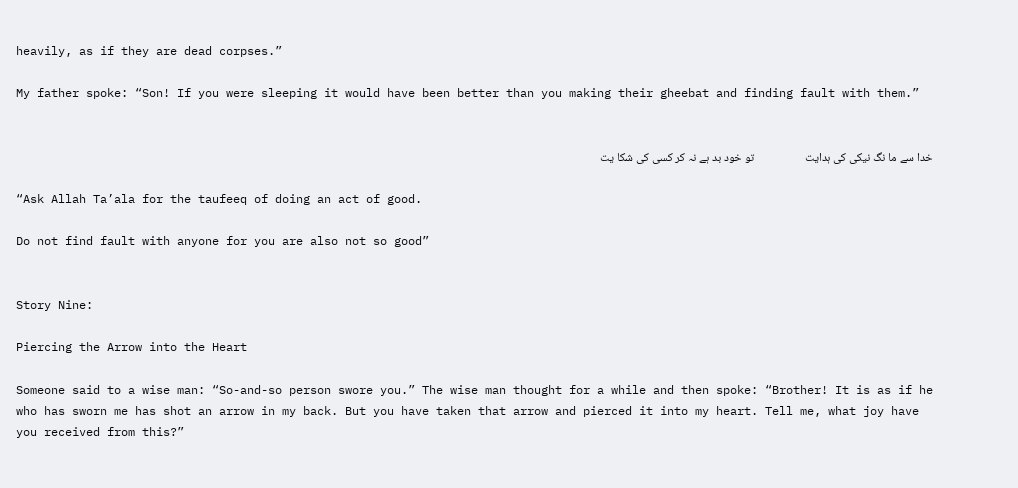heavily, as if they are dead corpses.”

My father spoke: “Son! If you were sleeping it would have been better than you making their gheebat and finding fault with them.”


خدا سے ما نگ نیکی کی ہدایت                   تو خود بد ہے نہ کر کسی کی شکا یت

“Ask Allah Ta’ala for the taufeeq of doing an act of good.

Do not find fault with anyone for you are also not so good”


Story Nine:

Piercing the Arrow into the Heart

Someone said to a wise man: “So-and-so person swore you.” The wise man thought for a while and then spoke: “Brother! It is as if he who has sworn me has shot an arrow in my back. But you have taken that arrow and pierced it into my heart. Tell me, what joy have you received from this?”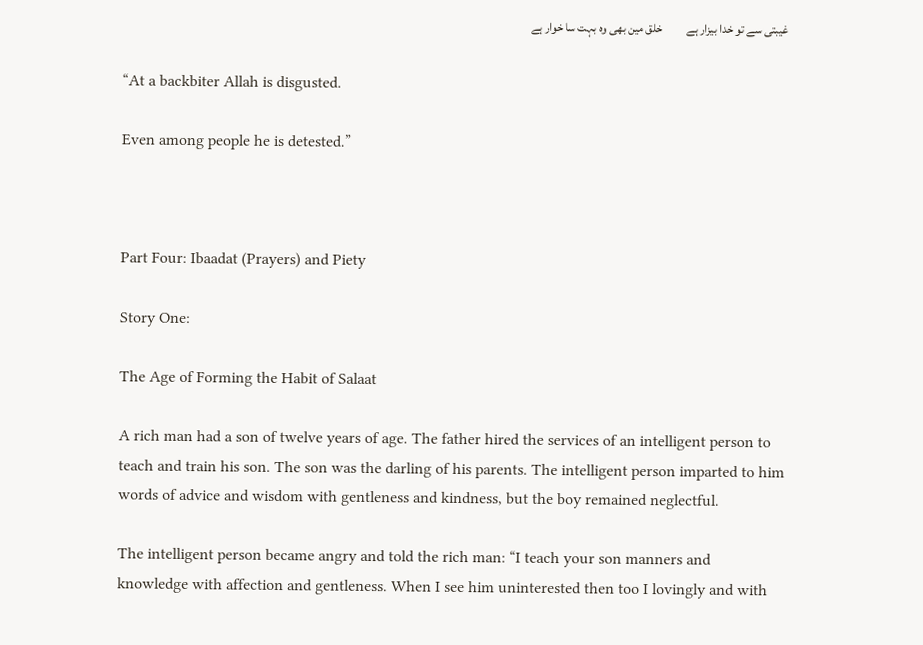غیبتی سے تو خدا بیزار ہے          خلق مین بھی وہ بہت سا خوار ہے

“At a backbiter Allah is disgusted.

Even among people he is detested.”



Part Four: Ibaadat (Prayers) and Piety

Story One:

The Age of Forming the Habit of Salaat

A rich man had a son of twelve years of age. The father hired the services of an intelligent person to teach and train his son. The son was the darling of his parents. The intelligent person imparted to him words of advice and wisdom with gentleness and kindness, but the boy remained neglectful.

The intelligent person became angry and told the rich man: “I teach your son manners and knowledge with affection and gentleness. When I see him uninterested then too I lovingly and with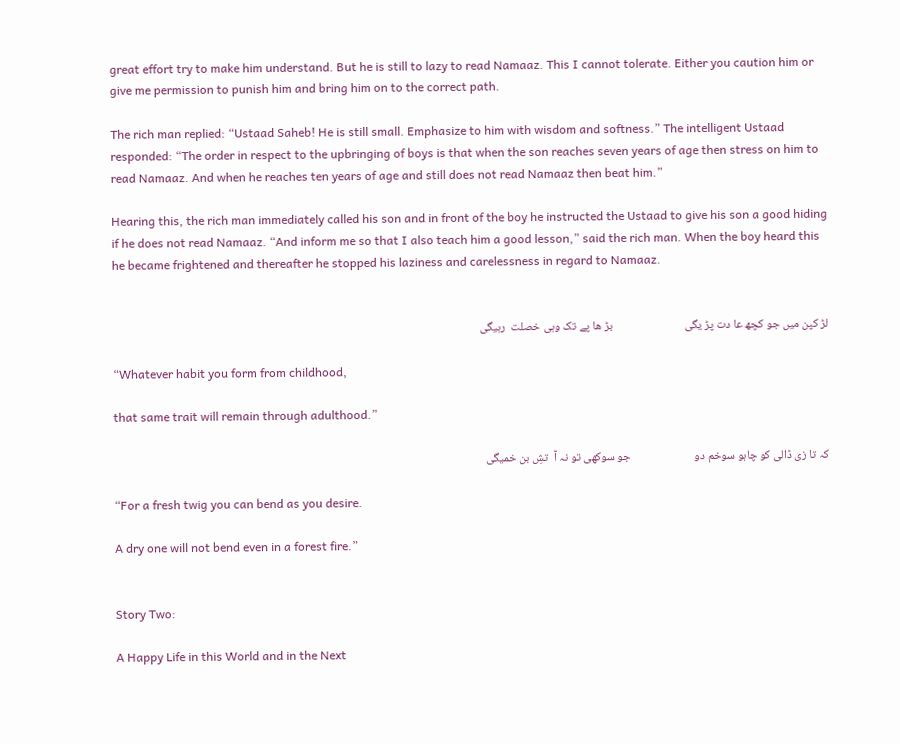great effort try to make him understand. But he is still to lazy to read Namaaz. This I cannot tolerate. Either you caution him or give me permission to punish him and bring him on to the correct path.

The rich man replied: “Ustaad Saheb! He is still small. Emphasize to him with wisdom and softness.” The intelligent Ustaad responded: “The order in respect to the upbringing of boys is that when the son reaches seven years of age then stress on him to read Namaaz. And when he reaches ten years of age and still does not read Namaaz then beat him.”

Hearing this, the rich man immediately called his son and in front of the boy he instructed the Ustaad to give his son a good hiding if he does not read Namaaz. “And inform me so that I also teach him a good lesson,” said the rich man. When the boy heard this he became frightened and thereafter he stopped his laziness and carelessness in regard to Namaaz.


لڑ کپن میں جو کچھ عا دت پڑ یگی                           بڑ ھا پے تک وہی خصلت  رہیگی

“Whatever habit you form from childhood,

that same trait will remain through adulthood.”

کہ تا زی ڈالی کو چاہو سوخم دو                        جو سوکھی تو نہ آ  تشِ بن خمیگی

“For a fresh twig you can bend as you desire.

A dry one will not bend even in a forest fire.”


Story Two:

A Happy Life in this World and in the Next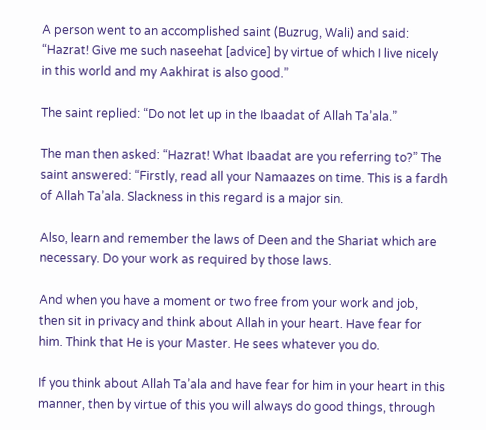A person went to an accomplished saint (Buzrug, Wali) and said: “Hazrat! Give me such naseehat [advice] by virtue of which I live nicely in this world and my Aakhirat is also good.”

The saint replied: “Do not let up in the Ibaadat of Allah Ta’ala.”

The man then asked: “Hazrat! What Ibaadat are you referring to?” The saint answered: “Firstly, read all your Namaazes on time. This is a fardh of Allah Ta’ala. Slackness in this regard is a major sin.

Also, learn and remember the laws of Deen and the Shariat which are necessary. Do your work as required by those laws.

And when you have a moment or two free from your work and job, then sit in privacy and think about Allah in your heart. Have fear for him. Think that He is your Master. He sees whatever you do.

If you think about Allah Ta’ala and have fear for him in your heart in this manner, then by virtue of this you will always do good things, through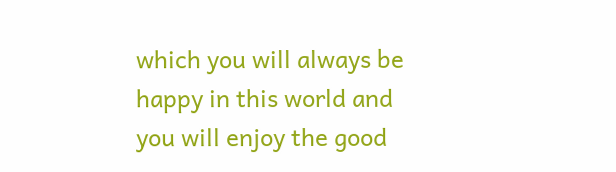which you will always be happy in this world and you will enjoy the good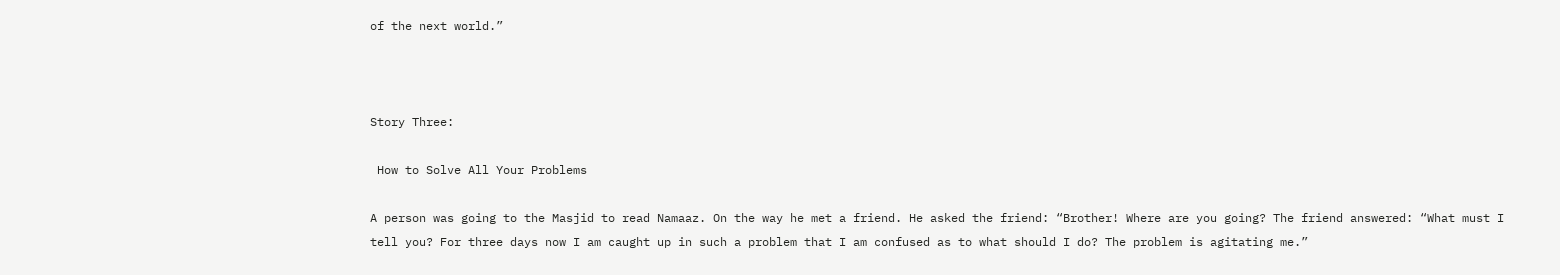of the next world.”



Story Three:

 How to Solve All Your Problems

A person was going to the Masjid to read Namaaz. On the way he met a friend. He asked the friend: “Brother! Where are you going? The friend answered: “What must I tell you? For three days now I am caught up in such a problem that I am confused as to what should I do? The problem is agitating me.”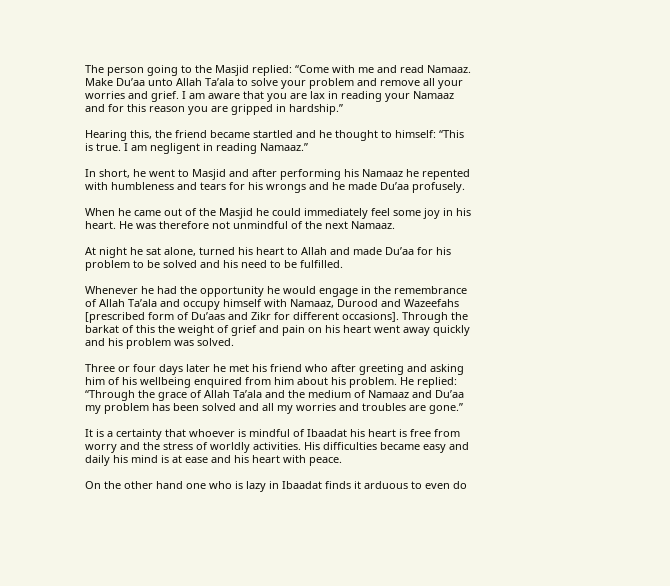The person going to the Masjid replied: “Come with me and read Namaaz. Make Du’aa unto Allah Ta’ala to solve your problem and remove all your worries and grief. I am aware that you are lax in reading your Namaaz and for this reason you are gripped in hardship.”

Hearing this, the friend became startled and he thought to himself: “This is true. I am negligent in reading Namaaz.”

In short, he went to Masjid and after performing his Namaaz he repented with humbleness and tears for his wrongs and he made Du’aa profusely.

When he came out of the Masjid he could immediately feel some joy in his heart. He was therefore not unmindful of the next Namaaz.

At night he sat alone, turned his heart to Allah and made Du’aa for his problem to be solved and his need to be fulfilled.

Whenever he had the opportunity he would engage in the remembrance of Allah Ta’ala and occupy himself with Namaaz, Durood and Wazeefahs [prescribed form of Du’aas and Zikr for different occasions]. Through the barkat of this the weight of grief and pain on his heart went away quickly and his problem was solved.

Three or four days later he met his friend who after greeting and asking him of his wellbeing enquired from him about his problem. He replied: “Through the grace of Allah Ta’ala and the medium of Namaaz and Du’aa my problem has been solved and all my worries and troubles are gone.”

It is a certainty that whoever is mindful of Ibaadat his heart is free from worry and the stress of worldly activities. His difficulties became easy and daily his mind is at ease and his heart with peace.

On the other hand one who is lazy in Ibaadat finds it arduous to even do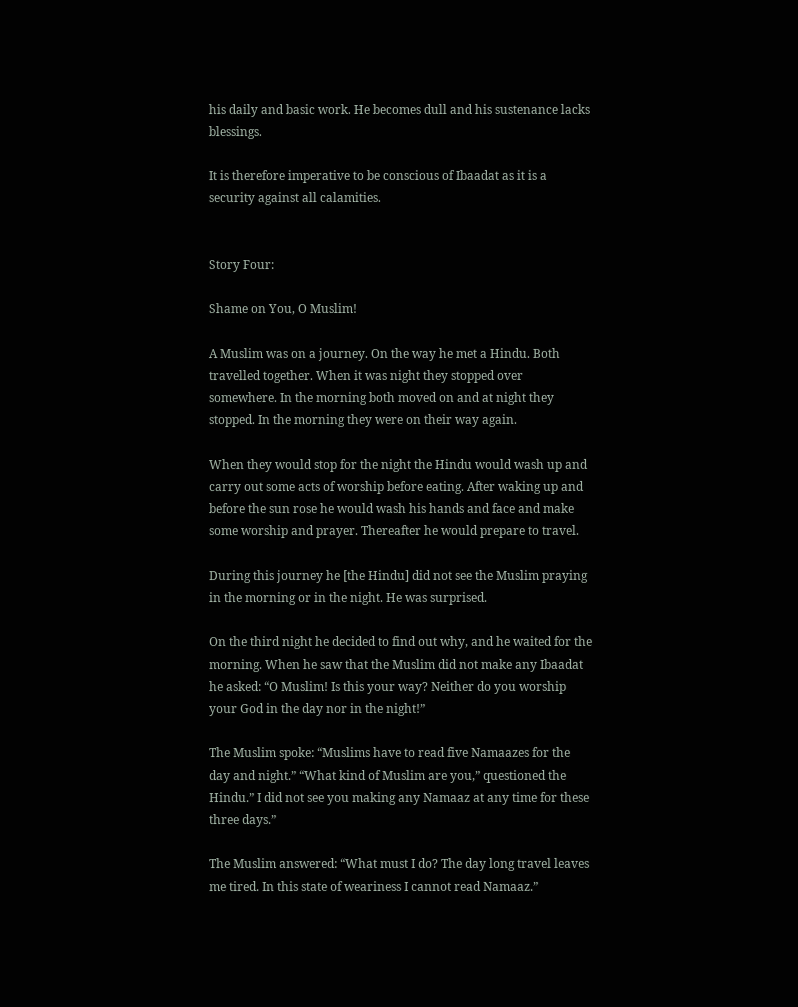his daily and basic work. He becomes dull and his sustenance lacks blessings.

It is therefore imperative to be conscious of Ibaadat as it is a security against all calamities.


Story Four:

Shame on You, O Muslim!

A Muslim was on a journey. On the way he met a Hindu. Both travelled together. When it was night they stopped over somewhere. In the morning both moved on and at night they stopped. In the morning they were on their way again.

When they would stop for the night the Hindu would wash up and carry out some acts of worship before eating. After waking up and before the sun rose he would wash his hands and face and make some worship and prayer. Thereafter he would prepare to travel.

During this journey he [the Hindu] did not see the Muslim praying in the morning or in the night. He was surprised.

On the third night he decided to find out why, and he waited for the morning. When he saw that the Muslim did not make any Ibaadat he asked: “O Muslim! Is this your way? Neither do you worship your God in the day nor in the night!”

The Muslim spoke: “Muslims have to read five Namaazes for the day and night.” “What kind of Muslim are you,” questioned the Hindu.” I did not see you making any Namaaz at any time for these three days.”

The Muslim answered: “What must I do? The day long travel leaves me tired. In this state of weariness I cannot read Namaaz.”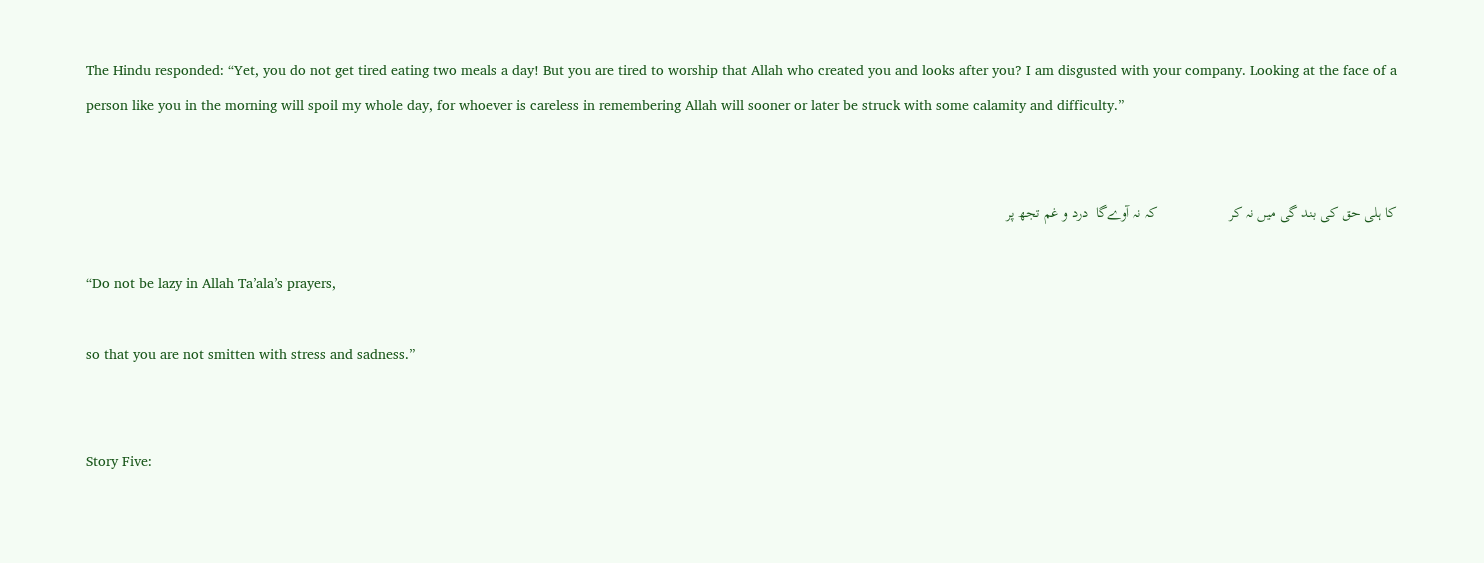The Hindu responded: “Yet, you do not get tired eating two meals a day! But you are tired to worship that Allah who created you and looks after you? I am disgusted with your company. Looking at the face of a person like you in the morning will spoil my whole day, for whoever is careless in remembering Allah will sooner or later be struck with some calamity and difficulty.”


کا ہلی حق کی بند گی میں نہ کر                   کہ نہ آوےگا  درد و غم تجھ پر

“Do not be lazy in Allah Ta’ala’s prayers,

so that you are not smitten with stress and sadness.”


Story Five: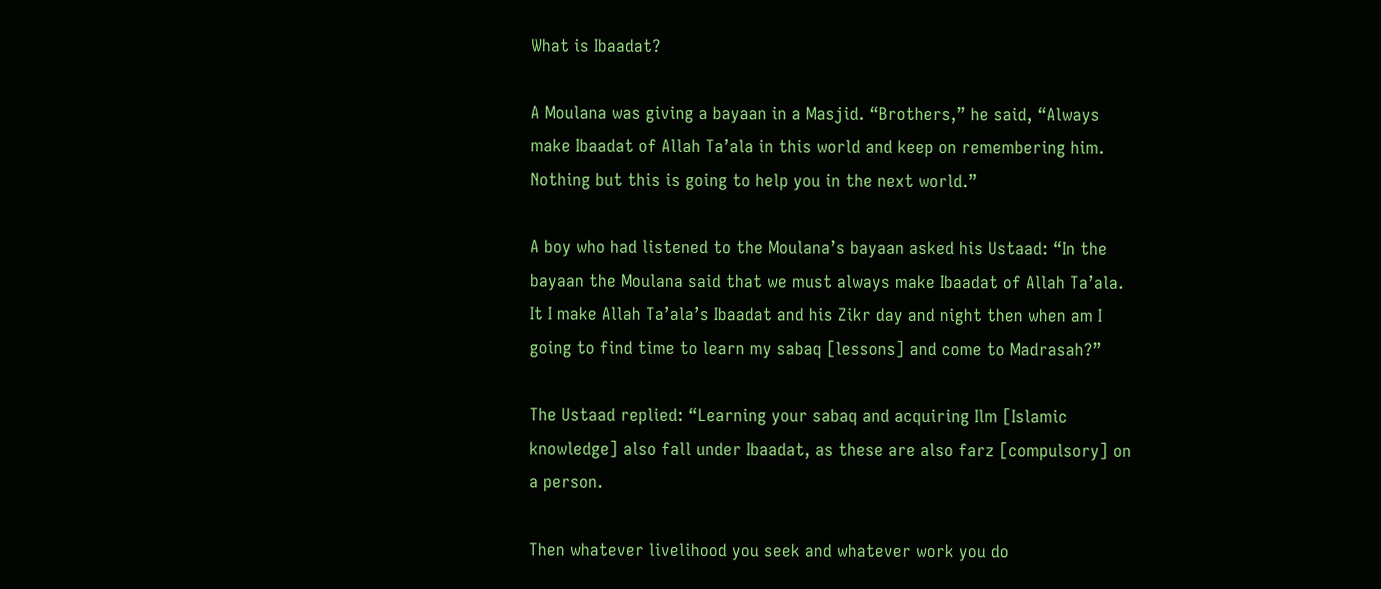What is Ibaadat?

A Moulana was giving a bayaan in a Masjid. “Brothers,” he said, “Always make Ibaadat of Allah Ta’ala in this world and keep on remembering him. Nothing but this is going to help you in the next world.”

A boy who had listened to the Moulana’s bayaan asked his Ustaad: “In the bayaan the Moulana said that we must always make Ibaadat of Allah Ta’ala. It I make Allah Ta’ala’s Ibaadat and his Zikr day and night then when am I going to find time to learn my sabaq [lessons] and come to Madrasah?”

The Ustaad replied: “Learning your sabaq and acquiring Ilm [Islamic knowledge] also fall under Ibaadat, as these are also farz [compulsory] on a person.

Then whatever livelihood you seek and whatever work you do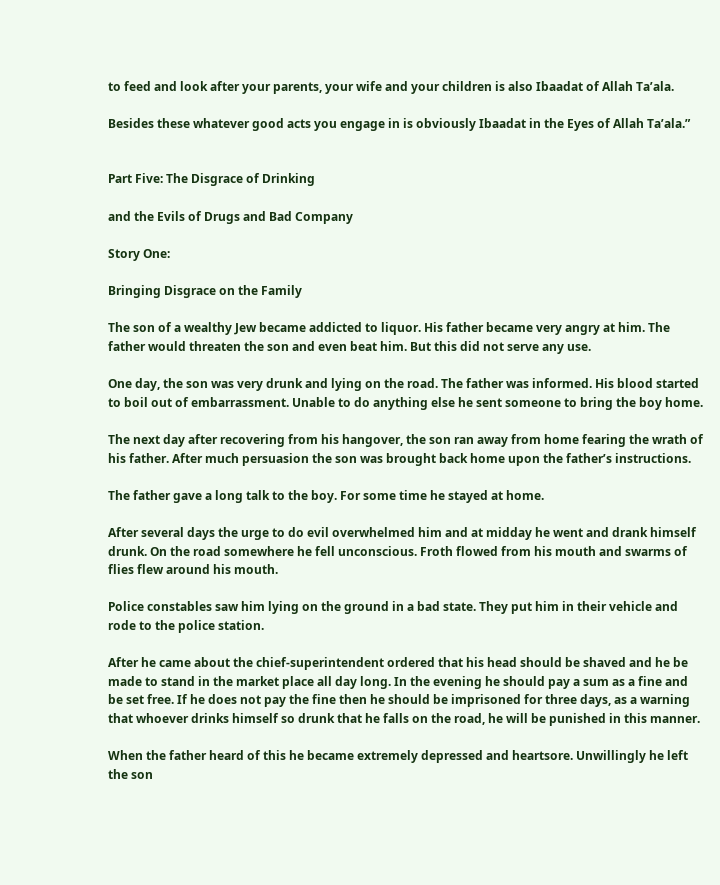to feed and look after your parents, your wife and your children is also Ibaadat of Allah Ta’ala.

Besides these whatever good acts you engage in is obviously Ibaadat in the Eyes of Allah Ta’ala.”


Part Five: The Disgrace of Drinking

and the Evils of Drugs and Bad Company

Story One:

Bringing Disgrace on the Family

The son of a wealthy Jew became addicted to liquor. His father became very angry at him. The father would threaten the son and even beat him. But this did not serve any use.

One day, the son was very drunk and lying on the road. The father was informed. His blood started to boil out of embarrassment. Unable to do anything else he sent someone to bring the boy home.

The next day after recovering from his hangover, the son ran away from home fearing the wrath of his father. After much persuasion the son was brought back home upon the father’s instructions.

The father gave a long talk to the boy. For some time he stayed at home.

After several days the urge to do evil overwhelmed him and at midday he went and drank himself drunk. On the road somewhere he fell unconscious. Froth flowed from his mouth and swarms of flies flew around his mouth.

Police constables saw him lying on the ground in a bad state. They put him in their vehicle and rode to the police station.

After he came about the chief-superintendent ordered that his head should be shaved and he be made to stand in the market place all day long. In the evening he should pay a sum as a fine and be set free. If he does not pay the fine then he should be imprisoned for three days, as a warning that whoever drinks himself so drunk that he falls on the road, he will be punished in this manner.

When the father heard of this he became extremely depressed and heartsore. Unwillingly he left the son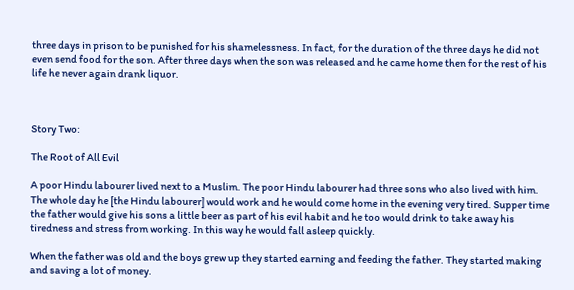three days in prison to be punished for his shamelessness. In fact, for the duration of the three days he did not even send food for the son. After three days when the son was released and he came home then for the rest of his life he never again drank liquor.



Story Two:

The Root of All Evil

A poor Hindu labourer lived next to a Muslim. The poor Hindu labourer had three sons who also lived with him. The whole day he [the Hindu labourer] would work and he would come home in the evening very tired. Supper time the father would give his sons a little beer as part of his evil habit and he too would drink to take away his tiredness and stress from working. In this way he would fall asleep quickly.

When the father was old and the boys grew up they started earning and feeding the father. They started making and saving a lot of money.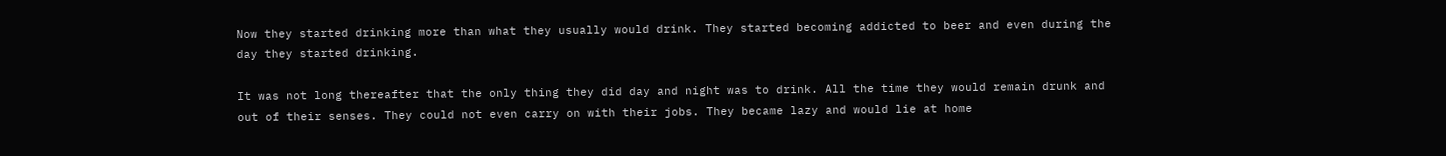Now they started drinking more than what they usually would drink. They started becoming addicted to beer and even during the day they started drinking.

It was not long thereafter that the only thing they did day and night was to drink. All the time they would remain drunk and out of their senses. They could not even carry on with their jobs. They became lazy and would lie at home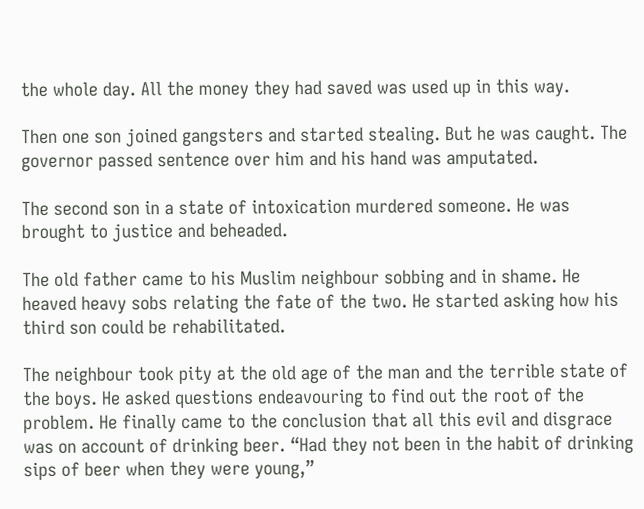the whole day. All the money they had saved was used up in this way.

Then one son joined gangsters and started stealing. But he was caught. The governor passed sentence over him and his hand was amputated.

The second son in a state of intoxication murdered someone. He was brought to justice and beheaded.

The old father came to his Muslim neighbour sobbing and in shame. He heaved heavy sobs relating the fate of the two. He started asking how his third son could be rehabilitated.

The neighbour took pity at the old age of the man and the terrible state of the boys. He asked questions endeavouring to find out the root of the problem. He finally came to the conclusion that all this evil and disgrace was on account of drinking beer. “Had they not been in the habit of drinking sips of beer when they were young,”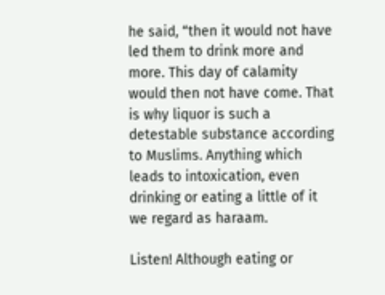he said, “then it would not have led them to drink more and more. This day of calamity would then not have come. That is why liquor is such a detestable substance according to Muslims. Anything which leads to intoxication, even drinking or eating a little of it we regard as haraam.

Listen! Although eating or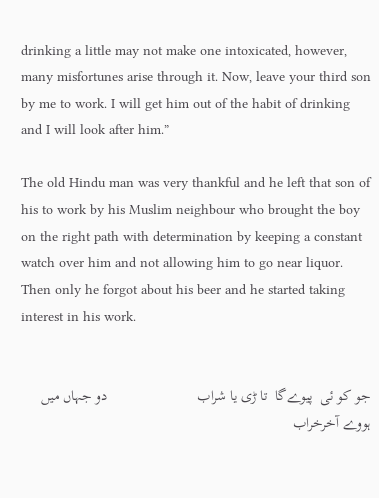drinking a little may not make one intoxicated, however, many misfortunes arise through it. Now, leave your third son by me to work. I will get him out of the habit of drinking and I will look after him.”

The old Hindu man was very thankful and he left that son of his to work by his Muslim neighbour who brought the boy on the right path with determination by keeping a constant watch over him and not allowing him to go near liquor. Then only he forgot about his beer and he started taking interest in his work.


جو کو ئی  پیوےگا  تا ڑی یا شراب                        دو جہاں میں ہووے آخرخراب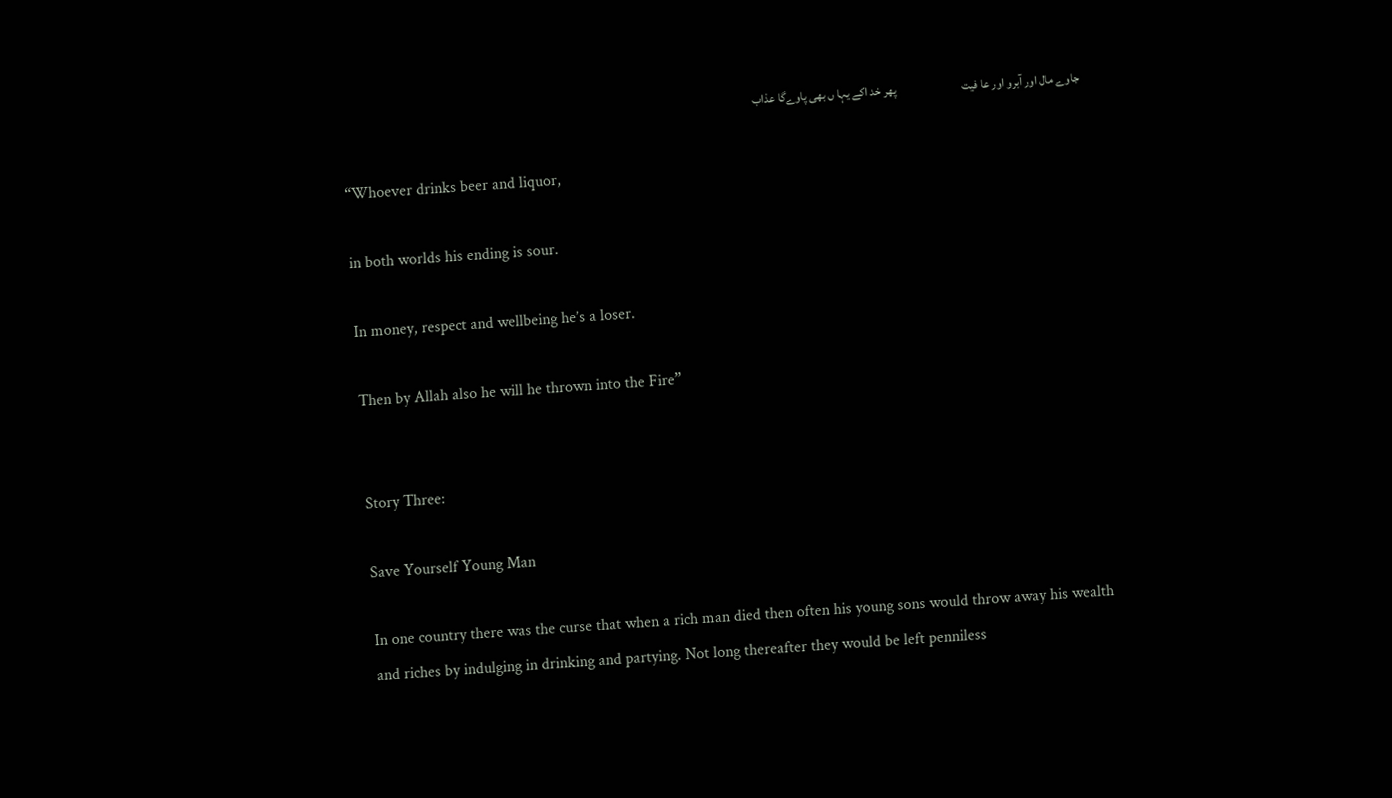جاوے مال اور آبرو اور عا فیت                           پھر خد اکے یہا ں بھی پاوےگا عذاب

“Whoever drinks beer and liquor,

in both worlds his ending is sour.

In money, respect and wellbeing he’s a loser.

Then by Allah also he will he thrown into the Fire”


Story Three:

Save Yourself Young Man

In one country there was the curse that when a rich man died then often his young sons would throw away his wealth and riches by indulging in drinking and partying. Not long thereafter they would be left penniless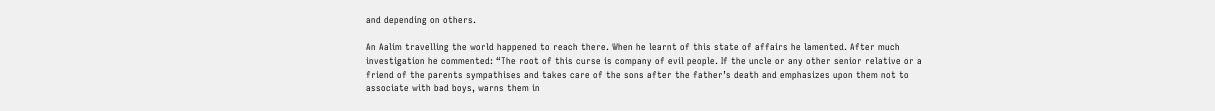and depending on others.

An Aalim travelling the world happened to reach there. When he learnt of this state of affairs he lamented. After much investigation he commented: “The root of this curse is company of evil people. If the uncle or any other senior relative or a friend of the parents sympathises and takes care of the sons after the father’s death and emphasizes upon them not to associate with bad boys, warns them in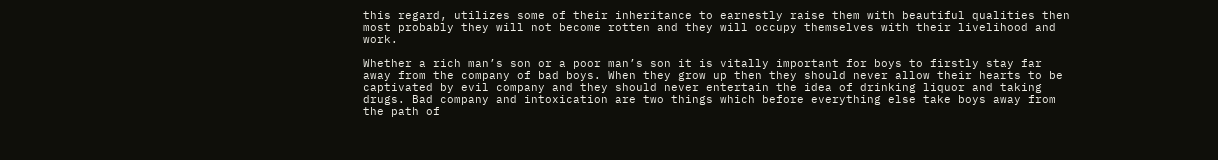this regard, utilizes some of their inheritance to earnestly raise them with beautiful qualities then most probably they will not become rotten and they will occupy themselves with their livelihood and work.

Whether a rich man’s son or a poor man’s son it is vitally important for boys to firstly stay far away from the company of bad boys. When they grow up then they should never allow their hearts to be captivated by evil company and they should never entertain the idea of drinking liquor and taking drugs. Bad company and intoxication are two things which before everything else take boys away from the path of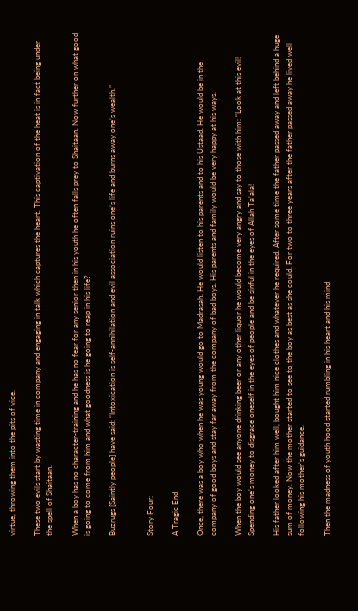virtue, throwing them into the pits of vice.

These two evils start by wasting time in company and engaging in talk which captures the heart. This captivation of the heat is in fact being under the spell of Shaitaan.

When a boy has no character-training and he has no fear for any senior then in his youth he often falls prey to Shaitaan. Now further on what good is going to come from him and what goodness is he going to reap in his life?

Buzrugs [Saintly people] have said: “Intoxication is self-annihilation and evil association ruins one’s life and burns away one’s wealth.”


Story Four:

A Tragic End

Once, there was a boy who when he was young would go to Madrasah. He would listen to his parents and to his Ustaad. He would be in the company of good boys and stay far away from the company of bad boys. His parents and family would be very happy at his ways.

When the boy would see anyone drinking beer or any other liquor he would become very angry and say to those with him: “Look at this evil! Spending one’s money to disgrace oneself in the eyes of people and be sinful in the eyes of Allah Ta’ala!

His father looked after him well, bought him nice clothes and whatever he required. After some time the father passed away and left behind a huge sum of money. Now the mother started to see to the boy as best as she could. For two to three years after the father passed away he lived well following his mother’s guidance.

Then the madness of youth hood started rumbling in his heart and his mind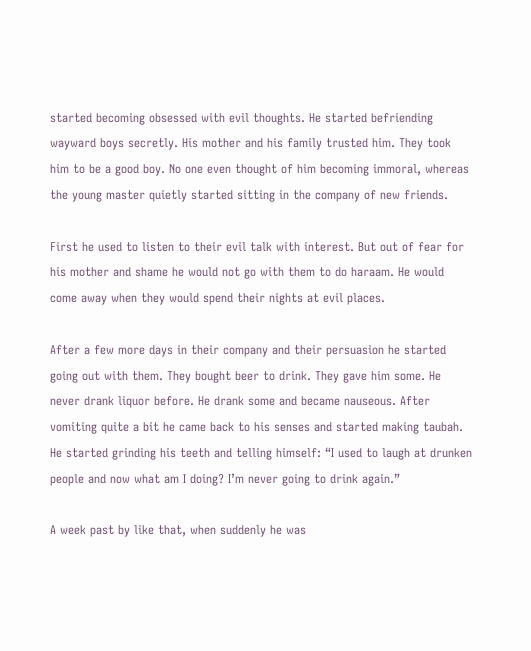started becoming obsessed with evil thoughts. He started befriending wayward boys secretly. His mother and his family trusted him. They took him to be a good boy. No one even thought of him becoming immoral, whereas the young master quietly started sitting in the company of new friends.

First he used to listen to their evil talk with interest. But out of fear for his mother and shame he would not go with them to do haraam. He would come away when they would spend their nights at evil places.

After a few more days in their company and their persuasion he started going out with them. They bought beer to drink. They gave him some. He never drank liquor before. He drank some and became nauseous. After vomiting quite a bit he came back to his senses and started making taubah. He started grinding his teeth and telling himself: “I used to laugh at drunken people and now what am I doing? I’m never going to drink again.”

A week past by like that, when suddenly he was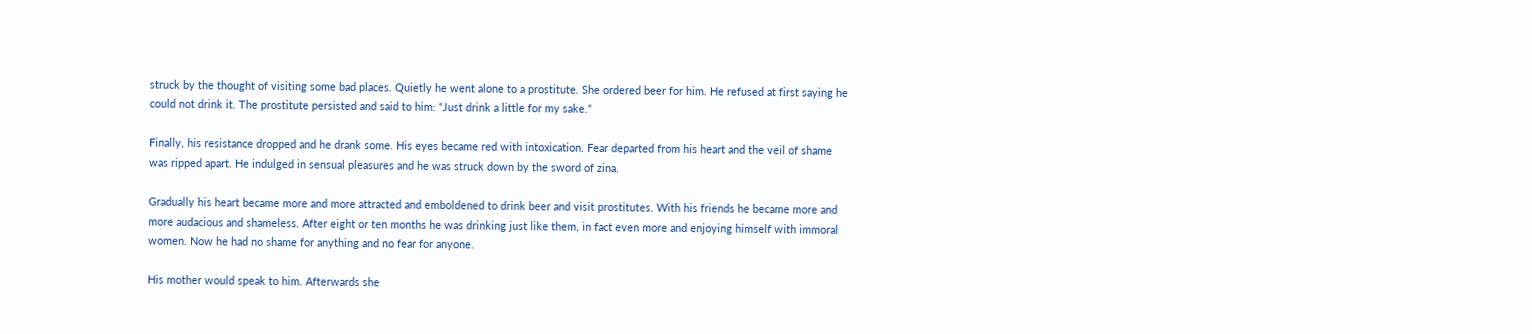struck by the thought of visiting some bad places. Quietly he went alone to a prostitute. She ordered beer for him. He refused at first saying he could not drink it. The prostitute persisted and said to him: “Just drink a little for my sake.”

Finally, his resistance dropped and he drank some. His eyes became red with intoxication. Fear departed from his heart and the veil of shame was ripped apart. He indulged in sensual pleasures and he was struck down by the sword of zina.

Gradually his heart became more and more attracted and emboldened to drink beer and visit prostitutes. With his friends he became more and more audacious and shameless. After eight or ten months he was drinking just like them, in fact even more and enjoying himself with immoral women. Now he had no shame for anything and no fear for anyone.

His mother would speak to him. Afterwards she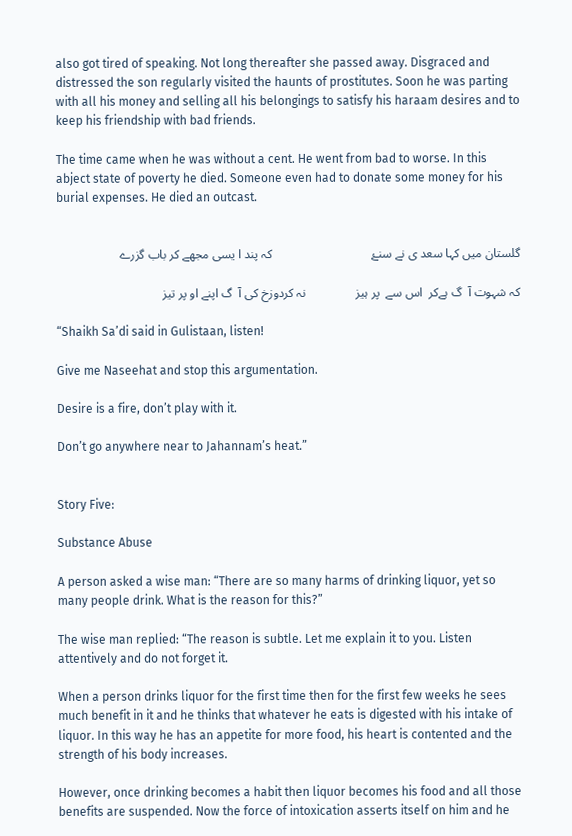also got tired of speaking. Not long thereafter she passed away. Disgraced and distressed the son regularly visited the haunts of prostitutes. Soon he was parting with all his money and selling all his belongings to satisfy his haraam desires and to keep his friendship with bad friends.

The time came when he was without a cent. He went from bad to worse. In this abject state of poverty he died. Someone even had to donate some money for his burial expenses. He died an outcast.


گلستان میں کہا سعد ی نے سنۓ                                کہ پند ا یسی مجھے کر باب گزرے

کہ شہوت آ  گ ہےکر  اس سے  پر ہیز                نہ کردوزخ کی آ  گ اپنے او پر تیز

“Shaikh Sa’di said in Gulistaan, listen!

Give me Naseehat and stop this argumentation.

Desire is a fire, don’t play with it.

Don’t go anywhere near to Jahannam’s heat.”


Story Five:

Substance Abuse

A person asked a wise man: “There are so many harms of drinking liquor, yet so many people drink. What is the reason for this?”

The wise man replied: “The reason is subtle. Let me explain it to you. Listen attentively and do not forget it.

When a person drinks liquor for the first time then for the first few weeks he sees much benefit in it and he thinks that whatever he eats is digested with his intake of liquor. In this way he has an appetite for more food, his heart is contented and the strength of his body increases.

However, once drinking becomes a habit then liquor becomes his food and all those benefits are suspended. Now the force of intoxication asserts itself on him and he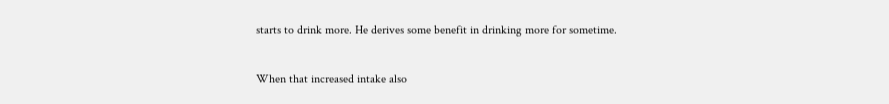starts to drink more. He derives some benefit in drinking more for sometime.

When that increased intake also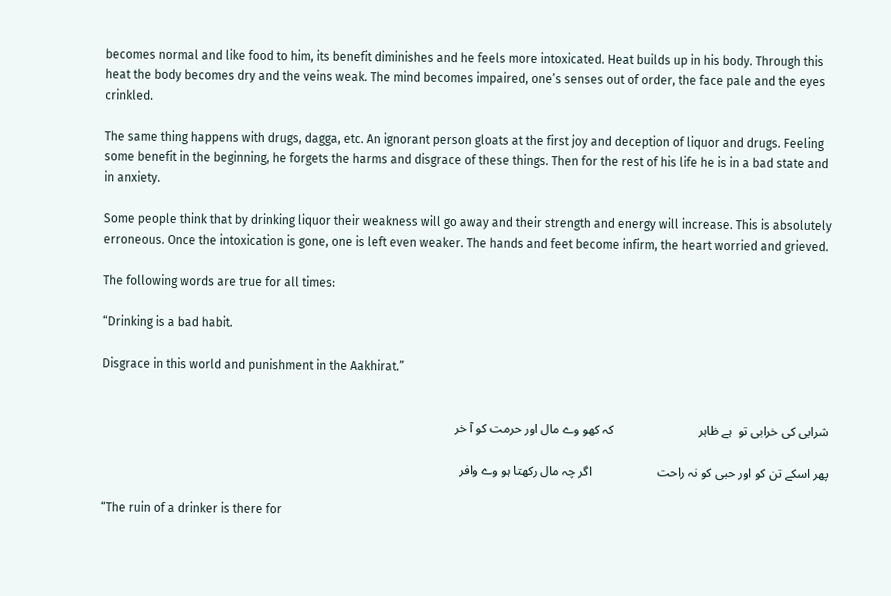becomes normal and like food to him, its benefit diminishes and he feels more intoxicated. Heat builds up in his body. Through this heat the body becomes dry and the veins weak. The mind becomes impaired, one’s senses out of order, the face pale and the eyes crinkled.

The same thing happens with drugs, dagga, etc. An ignorant person gloats at the first joy and deception of liquor and drugs. Feeling some benefit in the beginning, he forgets the harms and disgrace of these things. Then for the rest of his life he is in a bad state and in anxiety.

Some people think that by drinking liquor their weakness will go away and their strength and energy will increase. This is absolutely erroneous. Once the intoxication is gone, one is left even weaker. The hands and feet become infirm, the heart worried and grieved.

The following words are true for all times:

“Drinking is a bad habit.

Disgrace in this world and punishment in the Aakhirat.”


شرابی کی خرابی تو  ہے ظاہر                           کہ کھو وے مال اور حرمت کو آ خر

پھر اسکے تن کو اور حبی کو نہ راحت                     اگر چہ مال رکھتا ہو وے وافر

“The ruin of a drinker is there for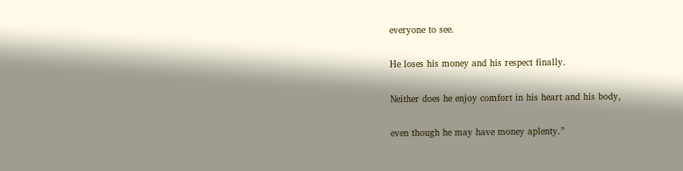everyone to see.

He loses his money and his respect finally.

Neither does he enjoy comfort in his heart and his body,

even though he may have money aplenty.”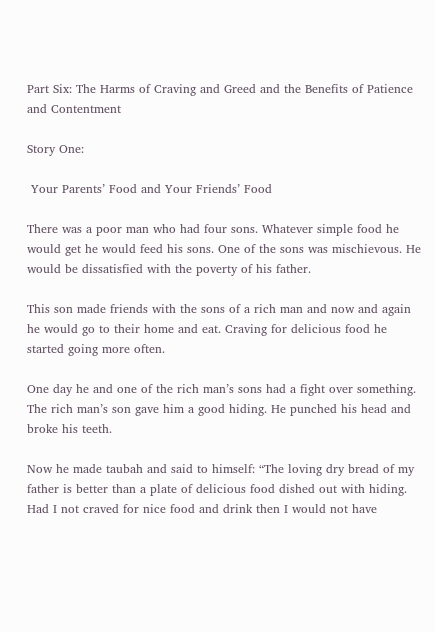Part Six: The Harms of Craving and Greed and the Benefits of Patience and Contentment

Story One:

 Your Parents’ Food and Your Friends’ Food

There was a poor man who had four sons. Whatever simple food he would get he would feed his sons. One of the sons was mischievous. He would be dissatisfied with the poverty of his father.

This son made friends with the sons of a rich man and now and again he would go to their home and eat. Craving for delicious food he started going more often.

One day he and one of the rich man’s sons had a fight over something. The rich man’s son gave him a good hiding. He punched his head and broke his teeth.

Now he made taubah and said to himself: “The loving dry bread of my father is better than a plate of delicious food dished out with hiding. Had I not craved for nice food and drink then I would not have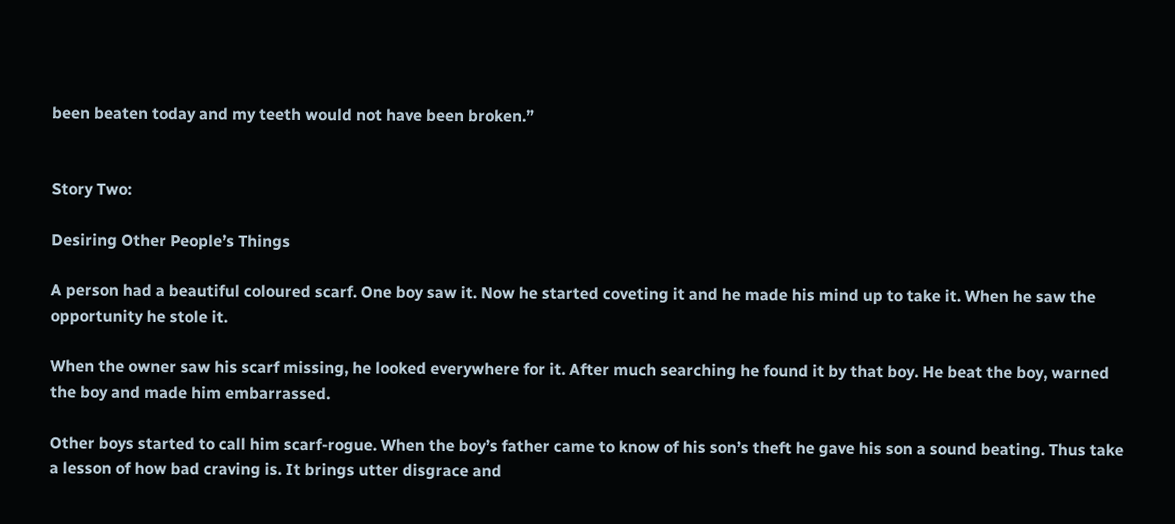been beaten today and my teeth would not have been broken.”


Story Two:

Desiring Other People’s Things

A person had a beautiful coloured scarf. One boy saw it. Now he started coveting it and he made his mind up to take it. When he saw the opportunity he stole it.

When the owner saw his scarf missing, he looked everywhere for it. After much searching he found it by that boy. He beat the boy, warned the boy and made him embarrassed.

Other boys started to call him scarf-rogue. When the boy’s father came to know of his son’s theft he gave his son a sound beating. Thus take a lesson of how bad craving is. It brings utter disgrace and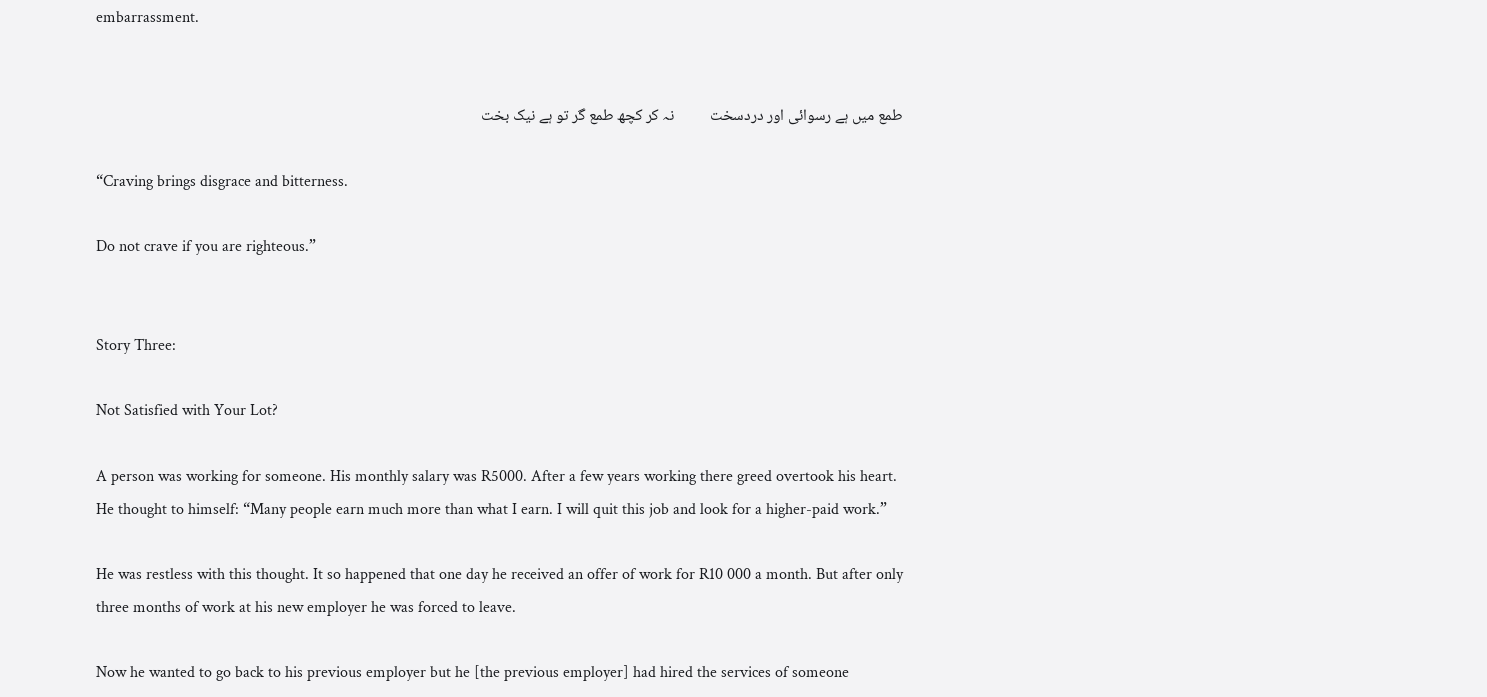embarrassment.


طمع میں ہے رسوائی اور دردسخت          نہ کر کچھ طمع گر تو ہے نیک بخت

“Craving brings disgrace and bitterness.

Do not crave if you are righteous.”


Story Three:

Not Satisfied with Your Lot?

A person was working for someone. His monthly salary was R5000. After a few years working there greed overtook his heart. He thought to himself: “Many people earn much more than what I earn. I will quit this job and look for a higher-paid work.”

He was restless with this thought. It so happened that one day he received an offer of work for R10 000 a month. But after only three months of work at his new employer he was forced to leave.

Now he wanted to go back to his previous employer but he [the previous employer] had hired the services of someone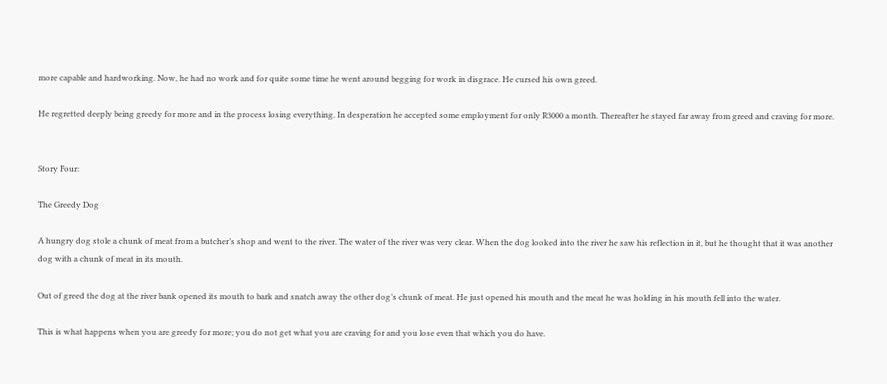more capable and hardworking. Now, he had no work and for quite some time he went around begging for work in disgrace. He cursed his own greed.

He regretted deeply being greedy for more and in the process losing everything. In desperation he accepted some employment for only R3000 a month. Thereafter he stayed far away from greed and craving for more.


Story Four:

The Greedy Dog

A hungry dog stole a chunk of meat from a butcher’s shop and went to the river. The water of the river was very clear. When the dog looked into the river he saw his reflection in it, but he thought that it was another dog with a chunk of meat in its mouth.

Out of greed the dog at the river bank opened its mouth to bark and snatch away the other dog’s chunk of meat. He just opened his mouth and the meat he was holding in his mouth fell into the water.

This is what happens when you are greedy for more; you do not get what you are craving for and you lose even that which you do have.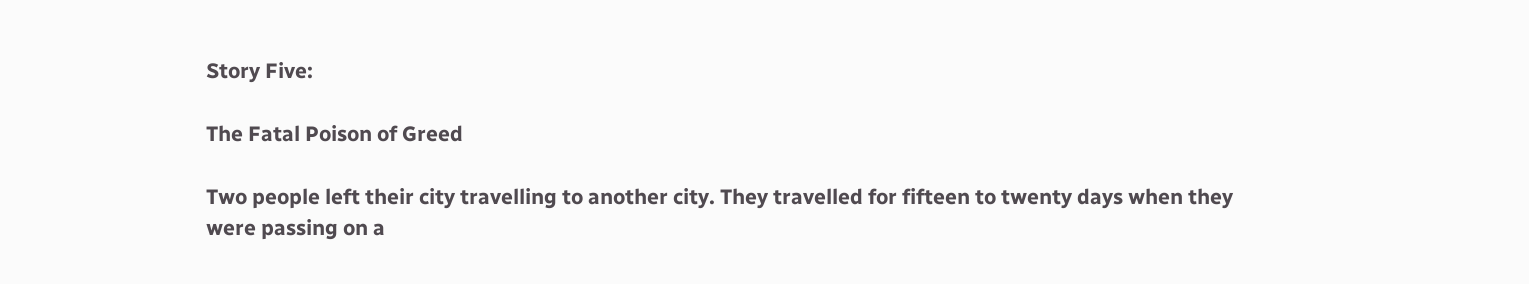Story Five:

The Fatal Poison of Greed

Two people left their city travelling to another city. They travelled for fifteen to twenty days when they were passing on a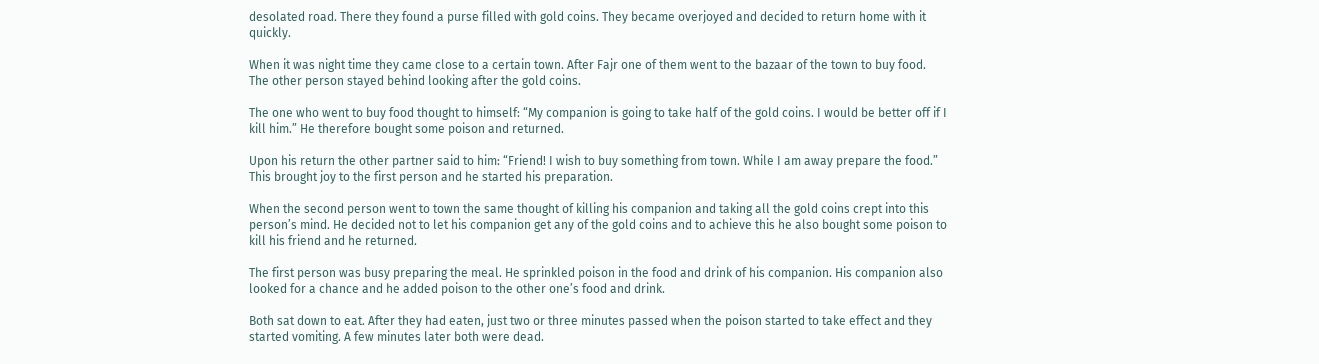desolated road. There they found a purse filled with gold coins. They became overjoyed and decided to return home with it quickly.

When it was night time they came close to a certain town. After Fajr one of them went to the bazaar of the town to buy food. The other person stayed behind looking after the gold coins.

The one who went to buy food thought to himself: “My companion is going to take half of the gold coins. I would be better off if I kill him.” He therefore bought some poison and returned.

Upon his return the other partner said to him: “Friend! I wish to buy something from town. While I am away prepare the food.” This brought joy to the first person and he started his preparation.

When the second person went to town the same thought of killing his companion and taking all the gold coins crept into this person’s mind. He decided not to let his companion get any of the gold coins and to achieve this he also bought some poison to kill his friend and he returned.

The first person was busy preparing the meal. He sprinkled poison in the food and drink of his companion. His companion also looked for a chance and he added poison to the other one’s food and drink.

Both sat down to eat. After they had eaten, just two or three minutes passed when the poison started to take effect and they started vomiting. A few minutes later both were dead.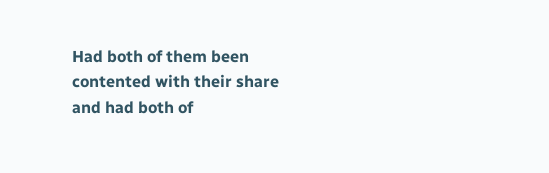Had both of them been contented with their share and had both of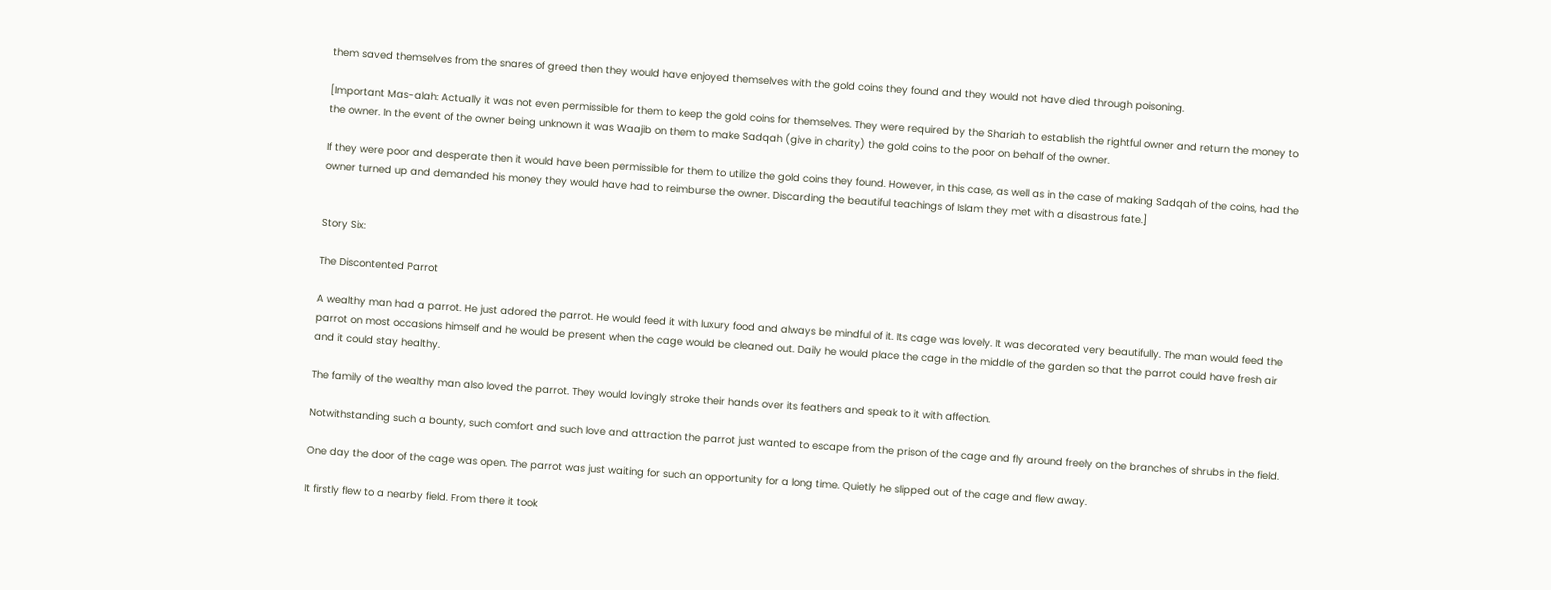them saved themselves from the snares of greed then they would have enjoyed themselves with the gold coins they found and they would not have died through poisoning.

[Important Mas-alah: Actually it was not even permissible for them to keep the gold coins for themselves. They were required by the Shariah to establish the rightful owner and return the money to the owner. In the event of the owner being unknown it was Waajib on them to make Sadqah (give in charity) the gold coins to the poor on behalf of the owner.

If they were poor and desperate then it would have been permissible for them to utilize the gold coins they found. However, in this case, as well as in the case of making Sadqah of the coins, had the owner turned up and demanded his money they would have had to reimburse the owner. Discarding the beautiful teachings of Islam they met with a disastrous fate.]


Story Six:

The Discontented Parrot

A wealthy man had a parrot. He just adored the parrot. He would feed it with luxury food and always be mindful of it. Its cage was lovely. It was decorated very beautifully. The man would feed the parrot on most occasions himself and he would be present when the cage would be cleaned out. Daily he would place the cage in the middle of the garden so that the parrot could have fresh air and it could stay healthy.

The family of the wealthy man also loved the parrot. They would lovingly stroke their hands over its feathers and speak to it with affection.

Notwithstanding such a bounty, such comfort and such love and attraction the parrot just wanted to escape from the prison of the cage and fly around freely on the branches of shrubs in the field.

One day the door of the cage was open. The parrot was just waiting for such an opportunity for a long time. Quietly he slipped out of the cage and flew away.

It firstly flew to a nearby field. From there it took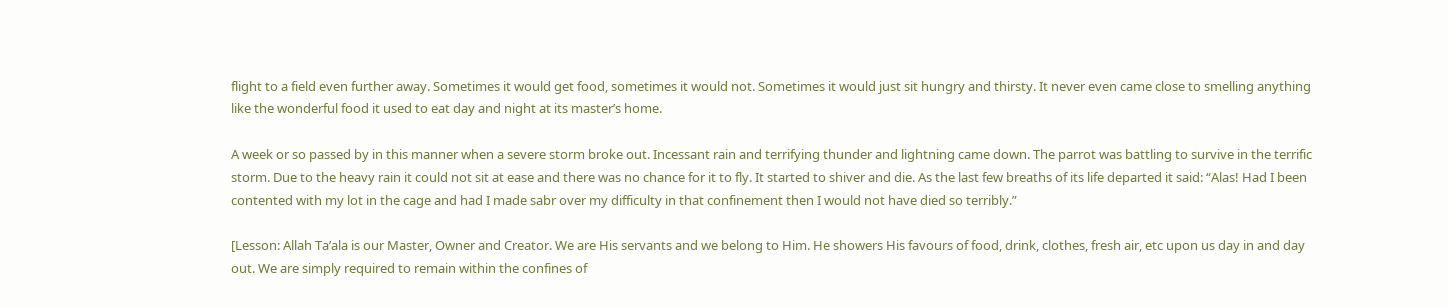flight to a field even further away. Sometimes it would get food, sometimes it would not. Sometimes it would just sit hungry and thirsty. It never even came close to smelling anything like the wonderful food it used to eat day and night at its master’s home.

A week or so passed by in this manner when a severe storm broke out. Incessant rain and terrifying thunder and lightning came down. The parrot was battling to survive in the terrific storm. Due to the heavy rain it could not sit at ease and there was no chance for it to fly. It started to shiver and die. As the last few breaths of its life departed it said: “Alas! Had I been contented with my lot in the cage and had I made sabr over my difficulty in that confinement then I would not have died so terribly.”

[Lesson: Allah Ta’ala is our Master, Owner and Creator. We are His servants and we belong to Him. He showers His favours of food, drink, clothes, fresh air, etc upon us day in and day out. We are simply required to remain within the confines of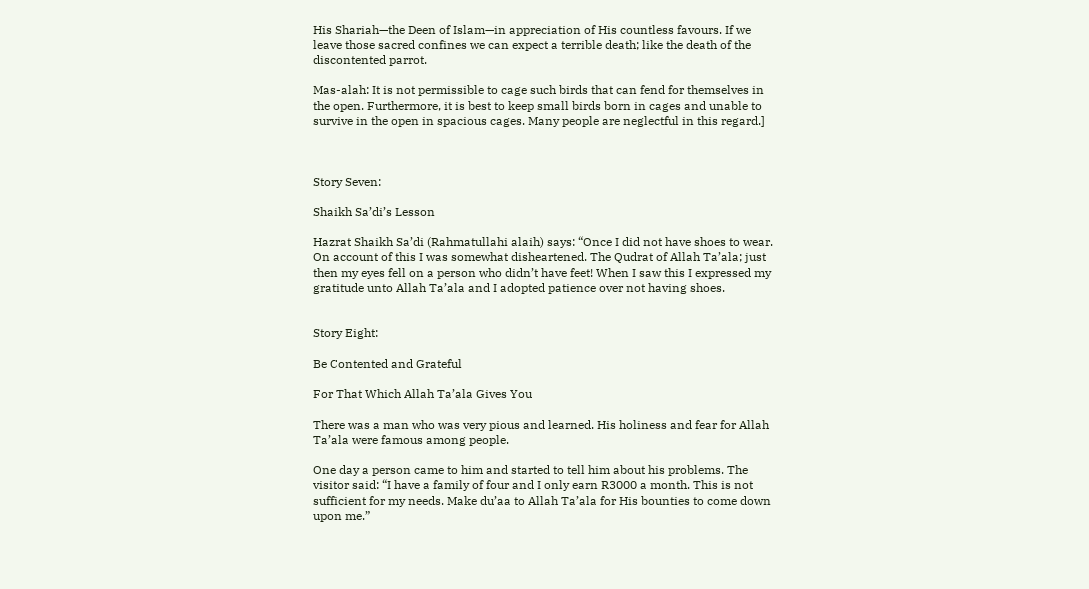His Shariah—the Deen of Islam—in appreciation of His countless favours. If we leave those sacred confines we can expect a terrible death; like the death of the discontented parrot.

Mas-alah: It is not permissible to cage such birds that can fend for themselves in the open. Furthermore, it is best to keep small birds born in cages and unable to survive in the open in spacious cages. Many people are neglectful in this regard.]



Story Seven:

Shaikh Sa’di’s Lesson

Hazrat Shaikh Sa’di (Rahmatullahi alaih) says: “Once I did not have shoes to wear. On account of this I was somewhat disheartened. The Qudrat of Allah Ta’ala; just then my eyes fell on a person who didn’t have feet! When I saw this I expressed my gratitude unto Allah Ta’ala and I adopted patience over not having shoes.


Story Eight:

Be Contented and Grateful

For That Which Allah Ta’ala Gives You

There was a man who was very pious and learned. His holiness and fear for Allah Ta’ala were famous among people.

One day a person came to him and started to tell him about his problems. The visitor said: “I have a family of four and I only earn R3000 a month. This is not sufficient for my needs. Make du’aa to Allah Ta’ala for His bounties to come down upon me.”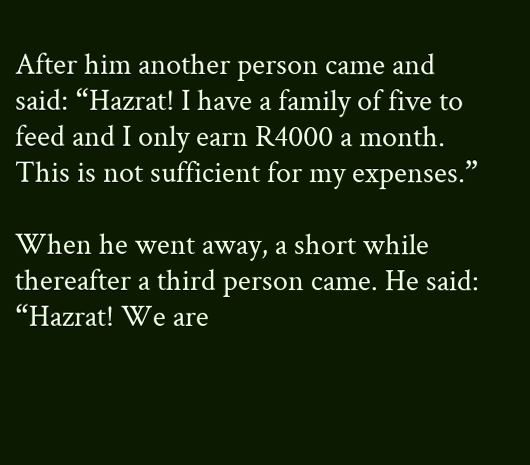After him another person came and said: “Hazrat! I have a family of five to feed and I only earn R4000 a month. This is not sufficient for my expenses.”

When he went away, a short while thereafter a third person came. He said: “Hazrat! We are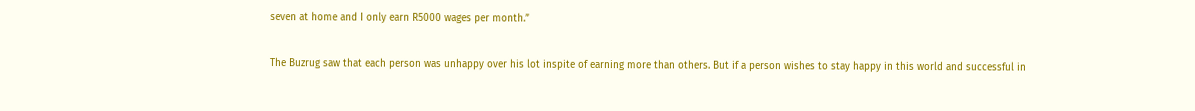seven at home and I only earn R5000 wages per month.”

The Buzrug saw that each person was unhappy over his lot inspite of earning more than others. But if a person wishes to stay happy in this world and successful in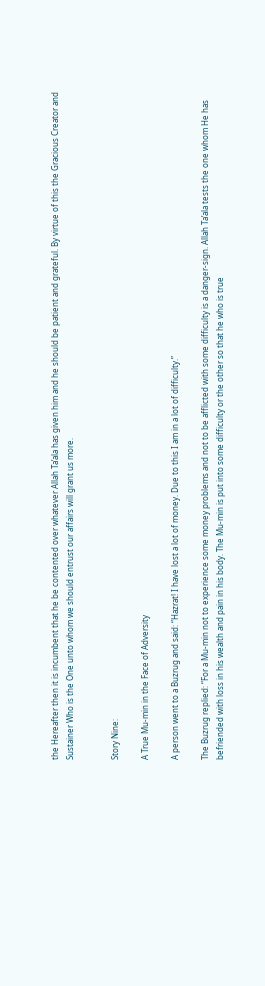the Hereafter then it is incumbent that he be contented over whatever Allah Ta’ala has given him and he should be patient and grateful. By virtue of this the Gracious Creator and Sustainer Who is the One unto whom we should entrust our affairs will grant us more.


Story Nine:

A True Mu-min in the Face of Adversity

A person went to a Buzrug and said: “Hazrat! I have lost a lot of money. Due to this I am in a lot of difficulty.”

The Buzrug replied: “For a Mu-min not to experience some money problems and not to be afflicted with some difficulty is a danger-sign. Allah Ta’ala tests the one whom He has befriended with loss in his wealth and pain in his body. The Mu-min is put into some difficulty or the other so that he who is true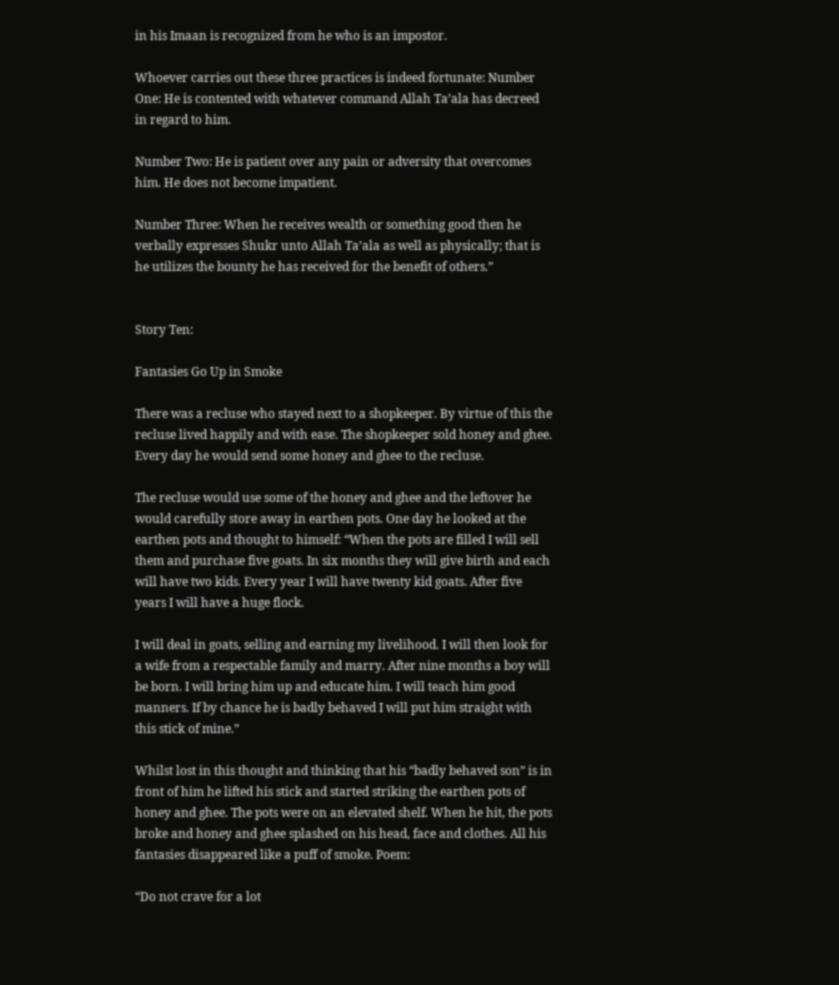in his Imaan is recognized from he who is an impostor.

Whoever carries out these three practices is indeed fortunate: Number One: He is contented with whatever command Allah Ta’ala has decreed in regard to him.

Number Two: He is patient over any pain or adversity that overcomes him. He does not become impatient.

Number Three: When he receives wealth or something good then he verbally expresses Shukr unto Allah Ta’ala as well as physically; that is he utilizes the bounty he has received for the benefit of others.”


Story Ten:

Fantasies Go Up in Smoke

There was a recluse who stayed next to a shopkeeper. By virtue of this the recluse lived happily and with ease. The shopkeeper sold honey and ghee. Every day he would send some honey and ghee to the recluse.

The recluse would use some of the honey and ghee and the leftover he would carefully store away in earthen pots. One day he looked at the earthen pots and thought to himself: “When the pots are filled I will sell them and purchase five goats. In six months they will give birth and each will have two kids. Every year I will have twenty kid goats. After five years I will have a huge flock.

I will deal in goats, selling and earning my livelihood. I will then look for a wife from a respectable family and marry. After nine months a boy will be born. I will bring him up and educate him. I will teach him good manners. If by chance he is badly behaved I will put him straight with this stick of mine.”

Whilst lost in this thought and thinking that his “badly behaved son” is in front of him he lifted his stick and started striking the earthen pots of honey and ghee. The pots were on an elevated shelf. When he hit, the pots broke and honey and ghee splashed on his head, face and clothes. All his fantasies disappeared like a puff of smoke. Poem:

“Do not crave for a lot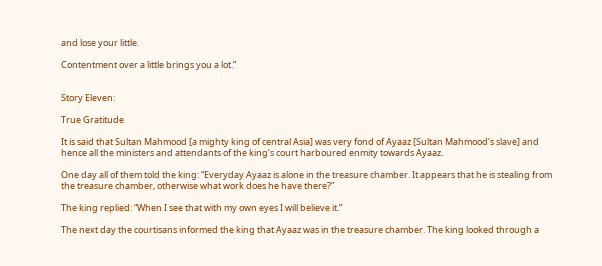and lose your little.

Contentment over a little brings you a lot.”


Story Eleven:

True Gratitude

It is said that Sultan Mahmood [a mighty king of central Asia] was very fond of Ayaaz [Sultan Mahmood’s slave] and hence all the ministers and attendants of the king’s court harboured enmity towards Ayaaz.

One day all of them told the king: “Everyday Ayaaz is alone in the treasure chamber. It appears that he is stealing from the treasure chamber, otherwise what work does he have there?”

The king replied: “When I see that with my own eyes I will believe it.”

The next day the courtisans informed the king that Ayaaz was in the treasure chamber. The king looked through a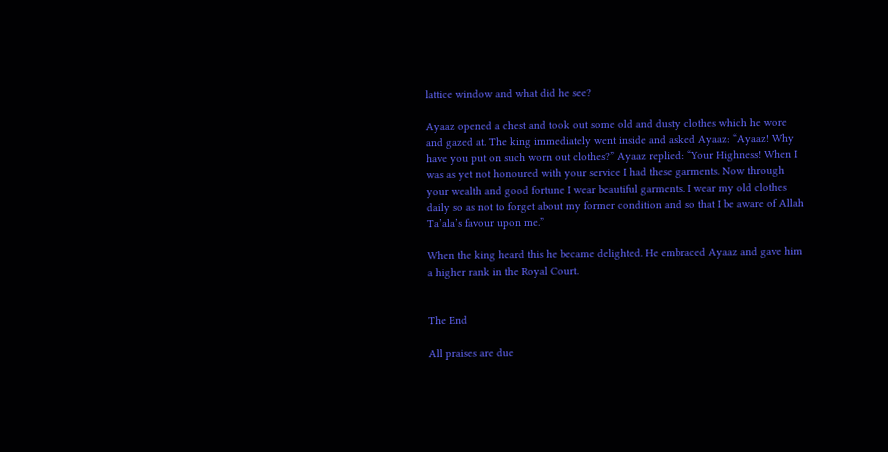lattice window and what did he see?

Ayaaz opened a chest and took out some old and dusty clothes which he wore and gazed at. The king immediately went inside and asked Ayaaz: “Ayaaz! Why have you put on such worn out clothes?” Ayaaz replied: “Your Highness! When I was as yet not honoured with your service I had these garments. Now through your wealth and good fortune I wear beautiful garments. I wear my old clothes daily so as not to forget about my former condition and so that I be aware of Allah Ta’ala’s favour upon me.”

When the king heard this he became delighted. He embraced Ayaaz and gave him a higher rank in the Royal Court.


The End

All praises are due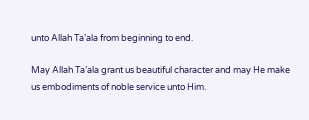unto Allah Ta’ala from beginning to end.

May Allah Ta’ala grant us beautiful character and may He make us embodiments of noble service unto Him.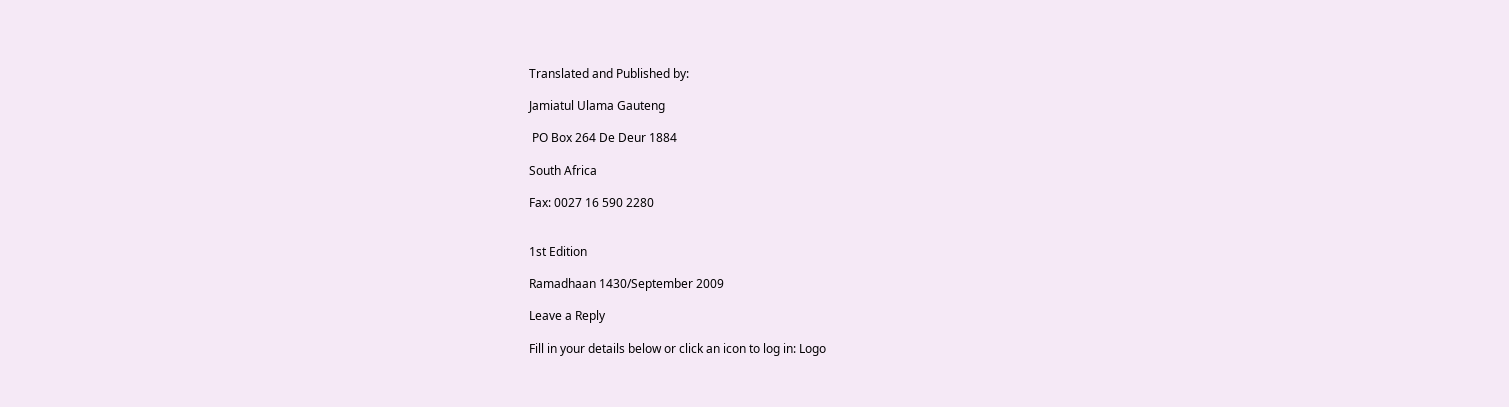Translated and Published by:

Jamiatul Ulama Gauteng

 PO Box 264 De Deur 1884

South Africa

Fax: 0027 16 590 2280


1st Edition

Ramadhaan 1430/September 2009

Leave a Reply

Fill in your details below or click an icon to log in: Logo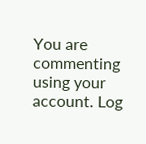You are commenting using your account. Log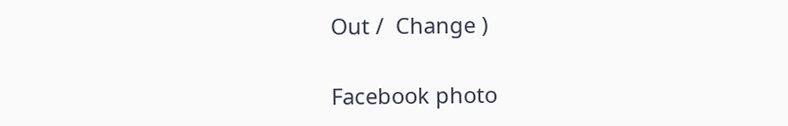Out /  Change )

Facebook photo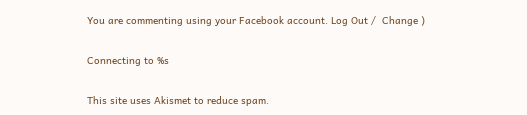You are commenting using your Facebook account. Log Out /  Change )

Connecting to %s

This site uses Akismet to reduce spam.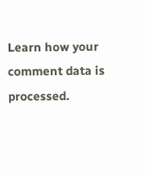Learn how your comment data is processed.